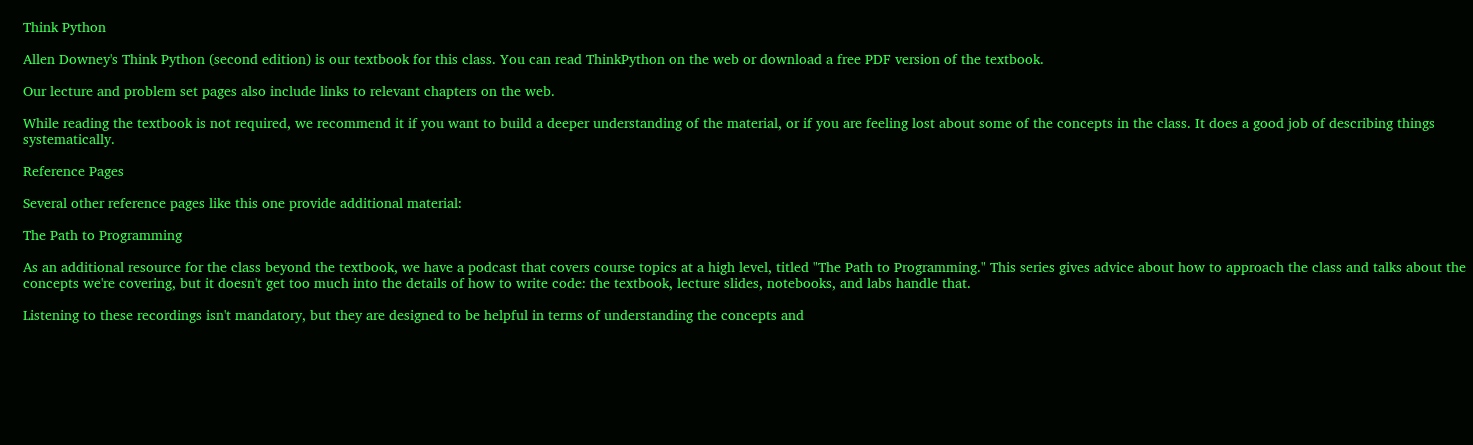Think Python

Allen Downey's Think Python (second edition) is our textbook for this class. You can read ThinkPython on the web or download a free PDF version of the textbook.

Our lecture and problem set pages also include links to relevant chapters on the web.

While reading the textbook is not required, we recommend it if you want to build a deeper understanding of the material, or if you are feeling lost about some of the concepts in the class. It does a good job of describing things systematically.

Reference Pages

Several other reference pages like this one provide additional material:

The Path to Programming

As an additional resource for the class beyond the textbook, we have a podcast that covers course topics at a high level, titled "The Path to Programming." This series gives advice about how to approach the class and talks about the concepts we're covering, but it doesn't get too much into the details of how to write code: the textbook, lecture slides, notebooks, and labs handle that.

Listening to these recordings isn't mandatory, but they are designed to be helpful in terms of understanding the concepts and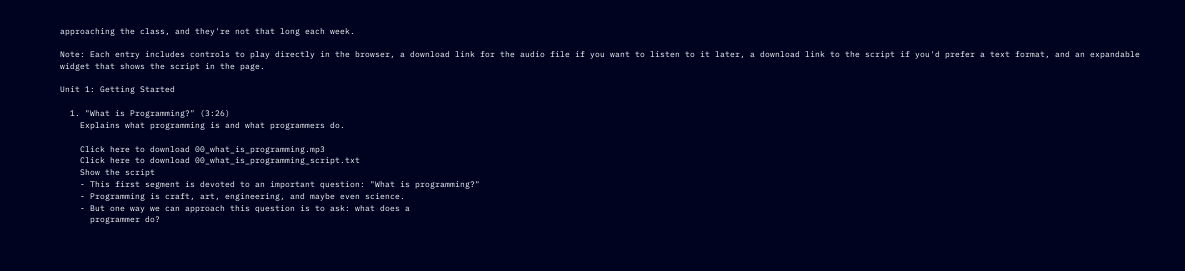approaching the class, and they're not that long each week.

Note: Each entry includes controls to play directly in the browser, a download link for the audio file if you want to listen to it later, a download link to the script if you'd prefer a text format, and an expandable widget that shows the script in the page.

Unit 1: Getting Started

  1. "What is Programming?" (3:26)
    Explains what programming is and what programmers do.

    Click here to download 00_what_is_programming.mp3
    Click here to download 00_what_is_programming_script.txt
    Show the script
    - This first segment is devoted to an important question: "What is programming?"
    - Programming is craft, art, engineering, and maybe even science.
    - But one way we can approach this question is to ask: what does a
      programmer do?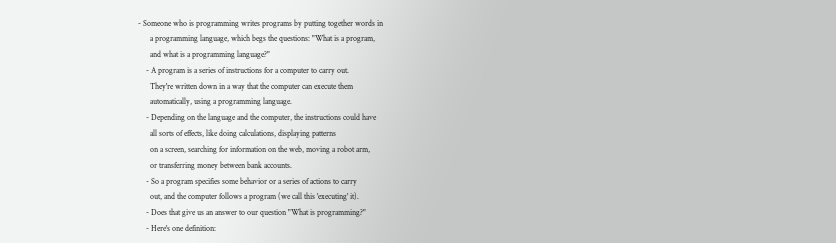- Someone who is programming writes programs by putting together words in
      a programming language, which begs the questions: "What is a program,
      and what is a programming language?"
    - A program is a series of instructions for a computer to carry out.
      They're written down in a way that the computer can execute them
      automatically, using a programming language.
    - Depending on the language and the computer, the instructions could have
      all sorts of effects, like doing calculations, displaying patterns
      on a screen, searching for information on the web, moving a robot arm,
      or transferring money between bank accounts.
    - So a program specifies some behavior or a series of actions to carry
      out, and the computer follows a program (we call this 'executing' it).
    - Does that give us an answer to our question "What is programming?"
    - Here's one definition: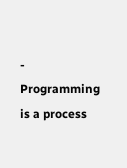- Programming is a process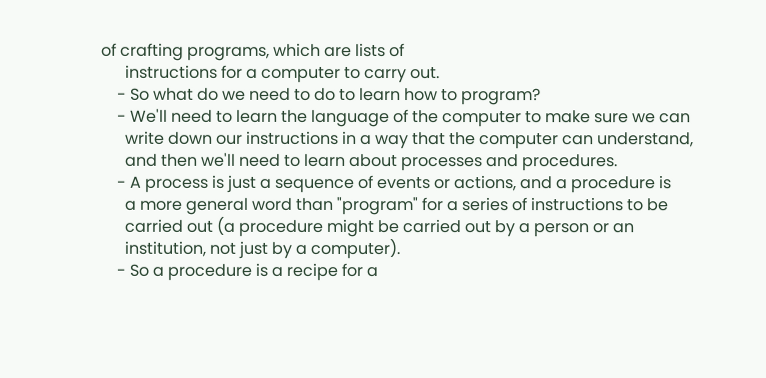of crafting programs, which are lists of
      instructions for a computer to carry out.
    - So what do we need to do to learn how to program?
    - We'll need to learn the language of the computer to make sure we can
      write down our instructions in a way that the computer can understand,
      and then we'll need to learn about processes and procedures.
    - A process is just a sequence of events or actions, and a procedure is
      a more general word than "program" for a series of instructions to be
      carried out (a procedure might be carried out by a person or an
      institution, not just by a computer).
    - So a procedure is a recipe for a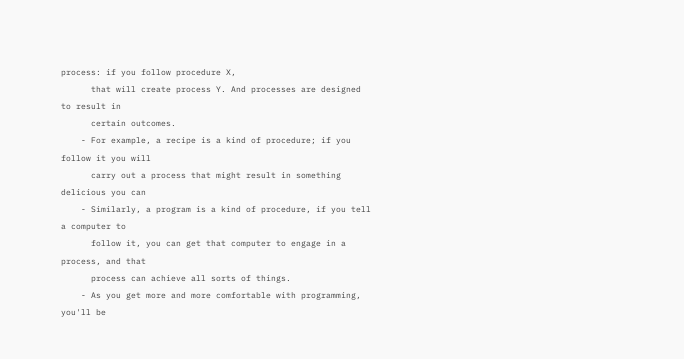process: if you follow procedure X,
      that will create process Y. And processes are designed to result in
      certain outcomes.
    - For example, a recipe is a kind of procedure; if you follow it you will
      carry out a process that might result in something delicious you can
    - Similarly, a program is a kind of procedure, if you tell a computer to
      follow it, you can get that computer to engage in a process, and that
      process can achieve all sorts of things.
    - As you get more and more comfortable with programming, you'll be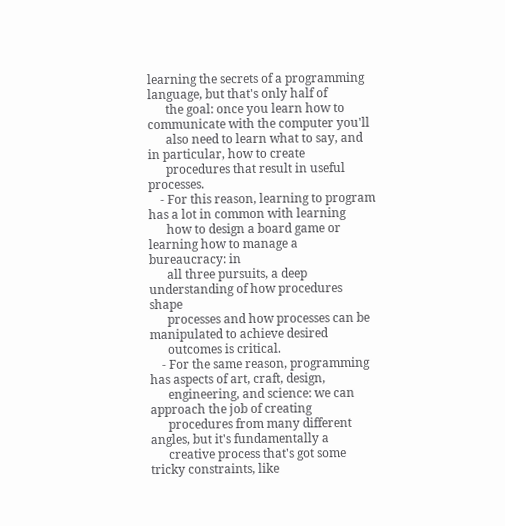learning the secrets of a programming language, but that's only half of
      the goal: once you learn how to communicate with the computer you'll
      also need to learn what to say, and in particular, how to create
      procedures that result in useful processes.
    - For this reason, learning to program has a lot in common with learning
      how to design a board game or learning how to manage a bureaucracy: in
      all three pursuits, a deep understanding of how procedures shape
      processes and how processes can be manipulated to achieve desired
      outcomes is critical.
    - For the same reason, programming has aspects of art, craft, design,
      engineering, and science: we can approach the job of creating
      procedures from many different angles, but it's fundamentally a
      creative process that's got some tricky constraints, like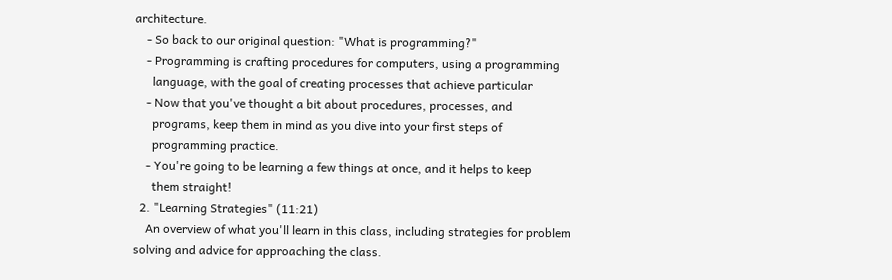architecture.
    - So back to our original question: "What is programming?"
    - Programming is crafting procedures for computers, using a programming
      language, with the goal of creating processes that achieve particular
    - Now that you've thought a bit about procedures, processes, and
      programs, keep them in mind as you dive into your first steps of
      programming practice.
    - You're going to be learning a few things at once, and it helps to keep
      them straight!
  2. "Learning Strategies" (11:21)
    An overview of what you'll learn in this class, including strategies for problem solving and advice for approaching the class.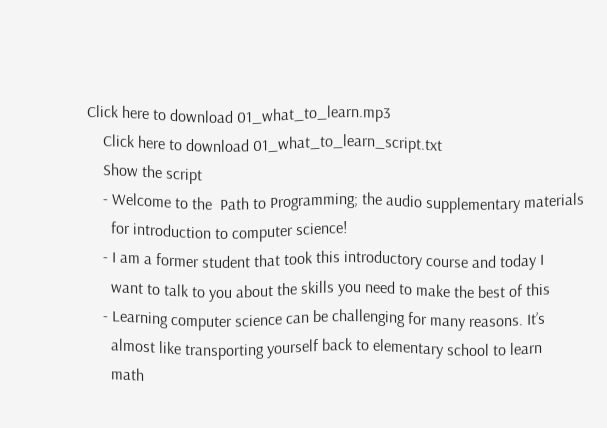Click here to download 01_what_to_learn.mp3
    Click here to download 01_what_to_learn_script.txt
    Show the script
    - Welcome to the  Path to Programming; the audio supplementary materials
      for introduction to computer science!
    - I am a former student that took this introductory course and today I
      want to talk to you about the skills you need to make the best of this
    - Learning computer science can be challenging for many reasons. It’s
      almost like transporting yourself back to elementary school to learn
      math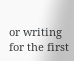or writing for the first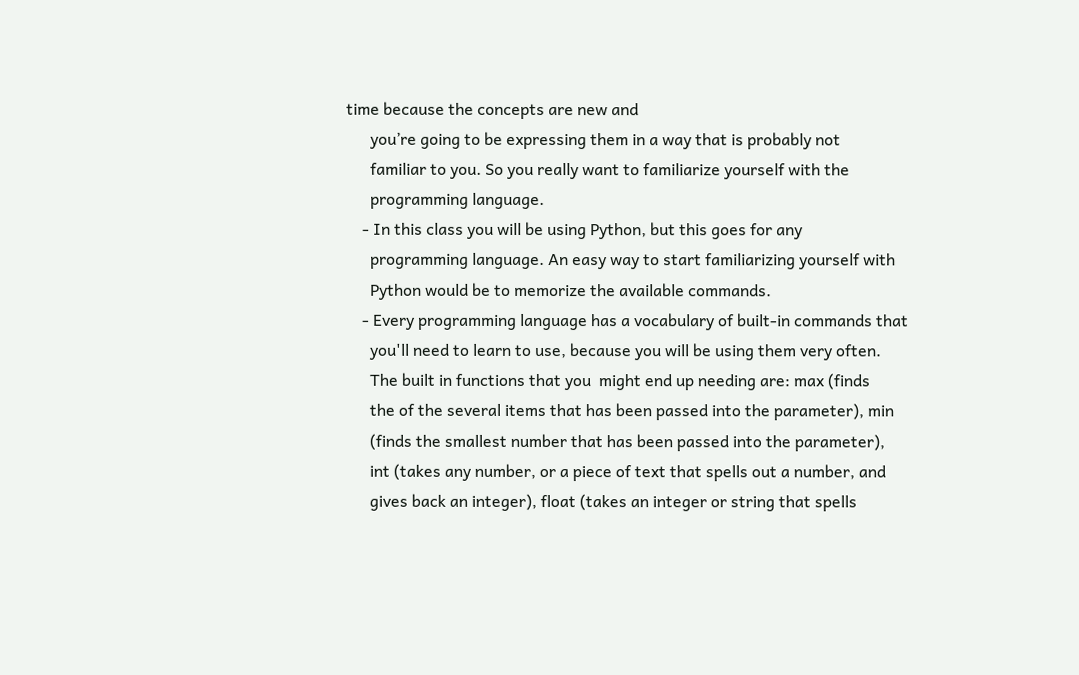time because the concepts are new and
      you’re going to be expressing them in a way that is probably not
      familiar to you. So you really want to familiarize yourself with the
      programming language.
    - In this class you will be using Python, but this goes for any
      programming language. An easy way to start familiarizing yourself with
      Python would be to memorize the available commands.
    - Every programming language has a vocabulary of built-in commands that
      you'll need to learn to use, because you will be using them very often.
      The built in functions that you  might end up needing are: max (finds
      the of the several items that has been passed into the parameter), min
      (finds the smallest number that has been passed into the parameter),
      int (takes any number, or a piece of text that spells out a number, and
      gives back an integer), float (takes an integer or string that spells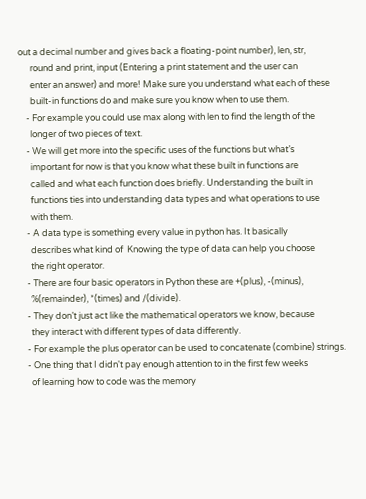out a decimal number and gives back a floating-point number), len, str,
      round and print, input (Entering a print statement and the user can
      enter an answer) and more! Make sure you understand what each of these
      built-in functions do and make sure you know when to use them.
    - For example you could use max along with len to find the length of the
      longer of two pieces of text.
    - We will get more into the specific uses of the functions but what’s
      important for now is that you know what these built in functions are
      called and what each function does briefly. Understanding the built in
      functions ties into understanding data types and what operations to use
      with them.
    - A data type is something every value in python has. It basically
      describes what kind of  Knowing the type of data can help you choose
      the right operator.
    - There are four basic operators in Python these are +(plus), -(minus),
      %(remainder), *(times) and /(divide).
    - They don’t just act like the mathematical operators we know, because
      they interact with different types of data differently.
    - For example the plus operator can be used to concatenate (combine) strings.
    - One thing that I didn't pay enough attention to in the first few weeks
      of learning how to code was the memory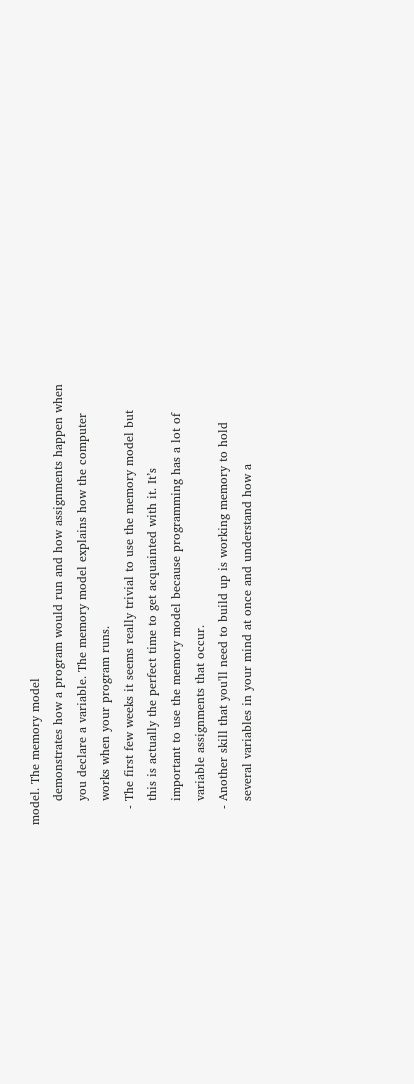model. The memory model
      demonstrates how a program would run and how assignments happen when
      you declare a variable. The memory model explains how the computer
      works when your program runs.
    - The first few weeks it seems really trivial to use the memory model but
      this is actually the perfect time to get acquainted with it. It’s
      important to use the memory model because programming has a lot of
      variable assignments that occur.
    - Another skill that you'll need to build up is working memory to hold
      several variables in your mind at once and understand how a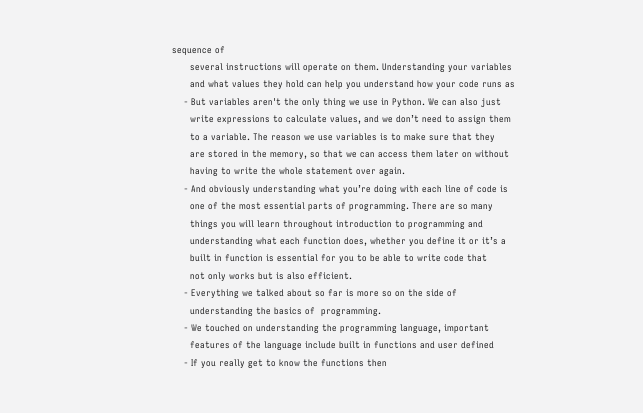sequence of
      several instructions will operate on them. Understanding your variables
      and what values they hold can help you understand how your code runs as
    - But variables aren't the only thing we use in Python. We can also just
      write expressions to calculate values, and we don’t need to assign them
      to a variable. The reason we use variables is to make sure that they
      are stored in the memory, so that we can access them later on without
      having to write the whole statement over again.
    - And obviously understanding what you’re doing with each line of code is
      one of the most essential parts of programming. There are so many
      things you will learn throughout introduction to programming and
      understanding what each function does, whether you define it or it’s a
      built in function is essential for you to be able to write code that
      not only works but is also efficient.
    - Everything we talked about so far is more so on the side of
      understanding the basics of  programming.
    - We touched on understanding the programming language, important
      features of the language include built in functions and user defined
    - If you really get to know the functions then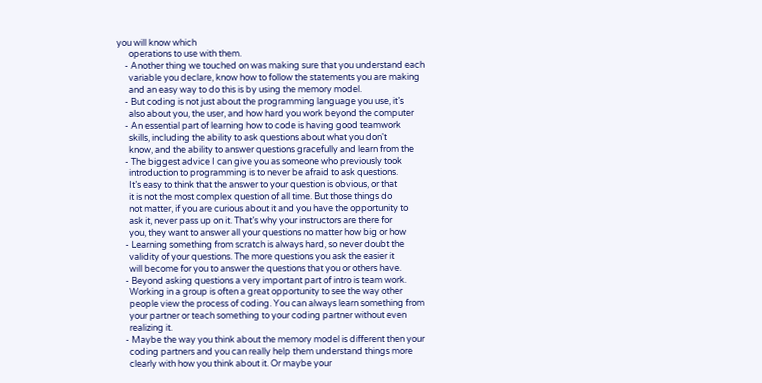you will know which
      operations to use with them.
    - Another thing we touched on was making sure that you understand each
      variable you declare, know how to follow the statements you are making
      and an easy way to do this is by using the memory model.
    - But coding is not just about the programming language you use, it’s
      also about you, the user, and how hard you work beyond the computer
    - An essential part of learning how to code is having good teamwork
      skills, including the ability to ask questions about what you don't
      know, and the ability to answer questions gracefully and learn from the
    - The biggest advice I can give you as someone who previously took
      introduction to programming is to never be afraid to ask questions.
      It’s easy to think that the answer to your question is obvious, or that
      it is not the most complex question of all time. But those things do
      not matter, if you are curious about it and you have the opportunity to
      ask it, never pass up on it. That’s why your instructors are there for
      you, they want to answer all your questions no matter how big or how
    - Learning something from scratch is always hard, so never doubt the
      validity of your questions. The more questions you ask the easier it
      will become for you to answer the questions that you or others have.
    - Beyond asking questions a very important part of intro is team work.
      Working in a group is often a great opportunity to see the way other
      people view the process of coding. You can always learn something from
      your partner or teach something to your coding partner without even
      realizing it.
    - Maybe the way you think about the memory model is different then your
      coding partners and you can really help them understand things more
      clearly with how you think about it. Or maybe your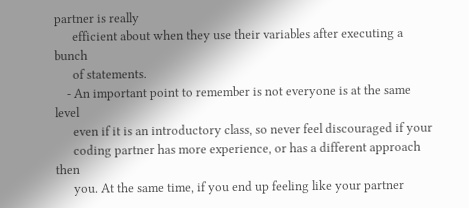partner is really
      efficient about when they use their variables after executing a bunch
      of statements.
    - An important point to remember is not everyone is at the same level
      even if it is an introductory class, so never feel discouraged if your
      coding partner has more experience, or has a different approach then
      you. At the same time, if you end up feeling like your partner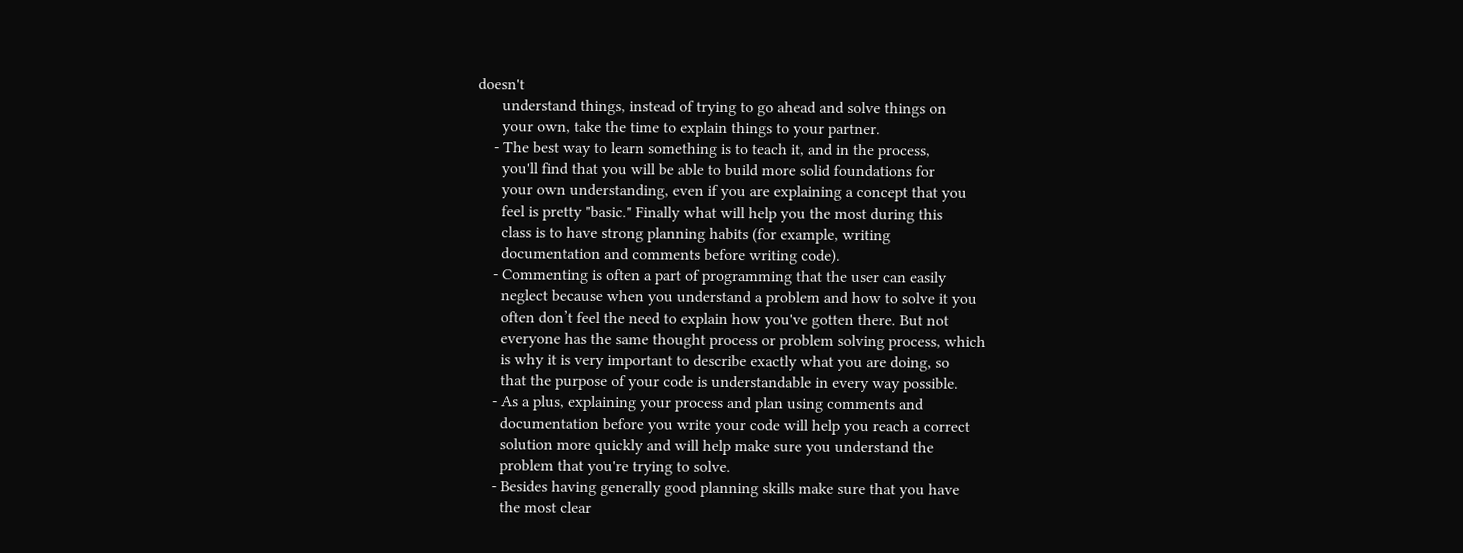doesn't
      understand things, instead of trying to go ahead and solve things on
      your own, take the time to explain things to your partner.
    - The best way to learn something is to teach it, and in the process,
      you'll find that you will be able to build more solid foundations for
      your own understanding, even if you are explaining a concept that you
      feel is pretty "basic." Finally what will help you the most during this
      class is to have strong planning habits (for example, writing
      documentation and comments before writing code).
    - Commenting is often a part of programming that the user can easily
      neglect because when you understand a problem and how to solve it you
      often don’t feel the need to explain how you've gotten there. But not
      everyone has the same thought process or problem solving process, which
      is why it is very important to describe exactly what you are doing, so
      that the purpose of your code is understandable in every way possible.
    - As a plus, explaining your process and plan using comments and
      documentation before you write your code will help you reach a correct
      solution more quickly and will help make sure you understand the
      problem that you're trying to solve.
    - Besides having generally good planning skills make sure that you have
      the most clear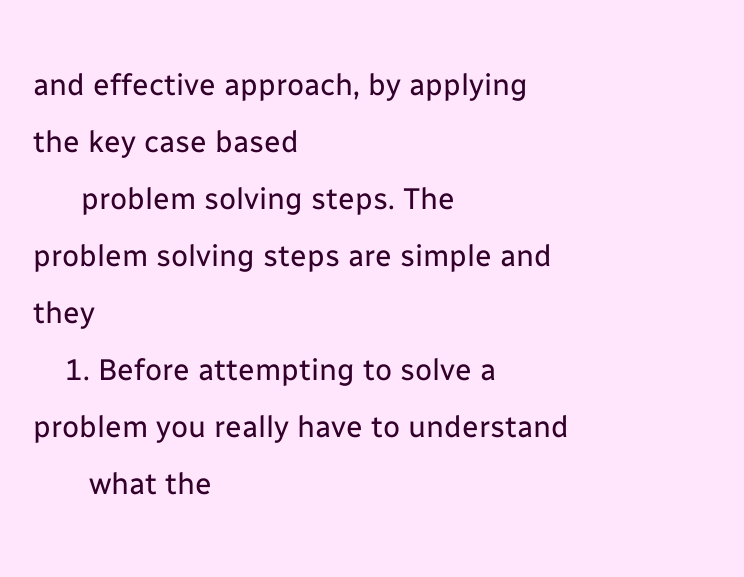and effective approach, by applying the key case based
      problem solving steps. The problem solving steps are simple and they
    1. Before attempting to solve a problem you really have to understand
       what the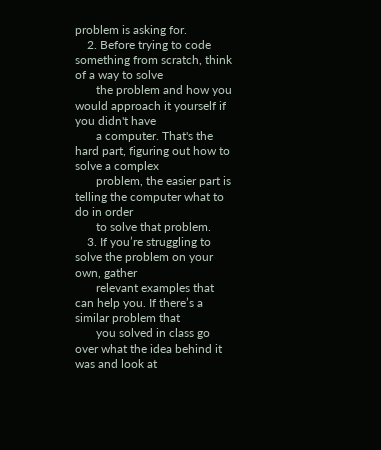problem is asking for.
    2. Before trying to code something from scratch, think of a way to solve
       the problem and how you would approach it yourself if you didn't have
       a computer. That's the hard part, figuring out how to solve a complex
       problem, the easier part is telling the computer what to do in order
       to solve that problem.
    3. If you’re struggling to solve the problem on your own, gather
       relevant examples that can help you. If there’s a similar problem that
       you solved in class go over what the idea behind it was and look at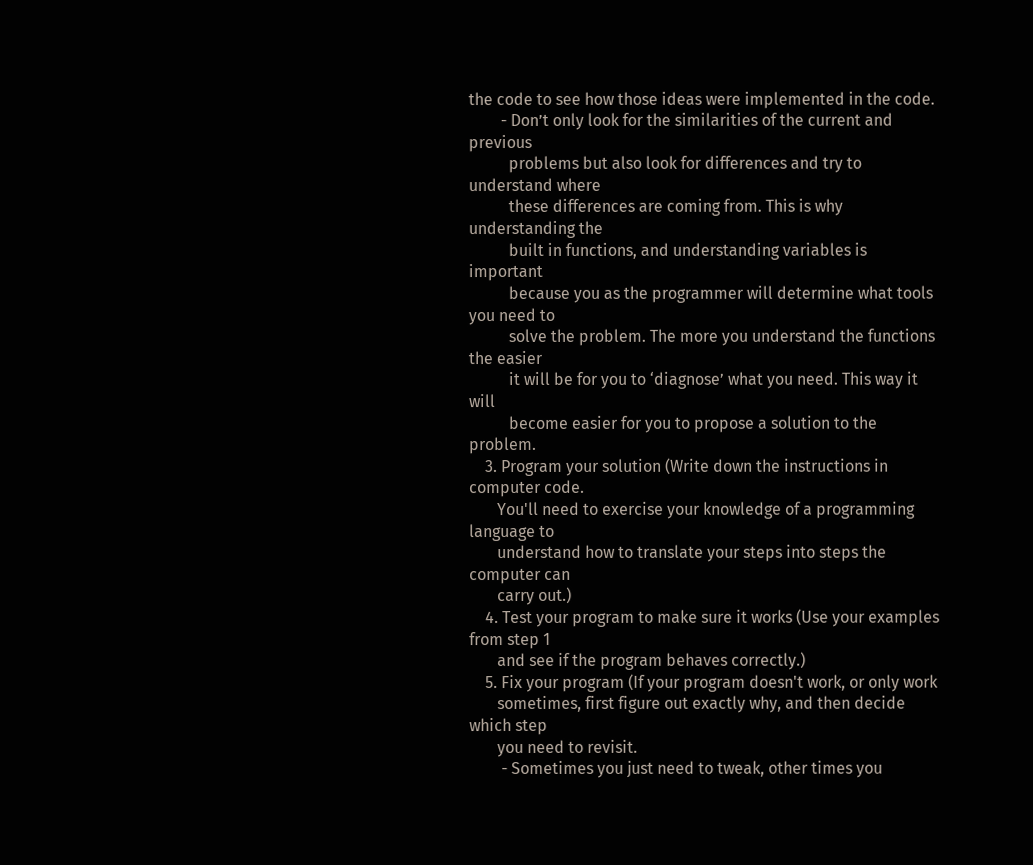the code to see how those ideas were implemented in the code.
        - Don’t only look for the similarities of the current and previous
          problems but also look for differences and try to understand where
          these differences are coming from. This is why understanding the
          built in functions, and understanding variables is important
          because you as the programmer will determine what tools you need to
          solve the problem. The more you understand the functions the easier
          it will be for you to ‘diagnose’ what you need. This way it will
          become easier for you to propose a solution to the problem.
    3. Program your solution (Write down the instructions in computer code.
       You'll need to exercise your knowledge of a programming language to
       understand how to translate your steps into steps the computer can
       carry out.)
    4. Test your program to make sure it works (Use your examples from step 1
       and see if the program behaves correctly.)
    5. Fix your program (If your program doesn't work, or only work
       sometimes, first figure out exactly why, and then decide which step
       you need to revisit.
        - Sometimes you just need to tweak, other times you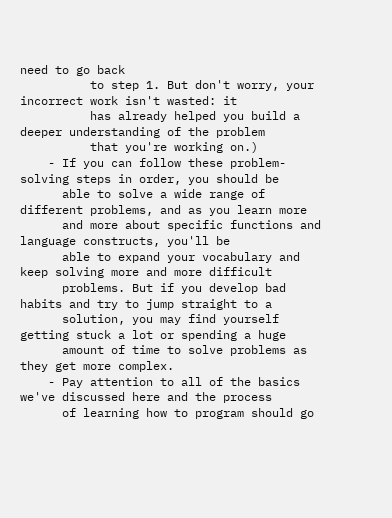need to go back
          to step 1. But don't worry, your incorrect work isn't wasted: it
          has already helped you build a deeper understanding of the problem
          that you're working on.)
    - If you can follow these problem-solving steps in order, you should be
      able to solve a wide range of different problems, and as you learn more
      and more about specific functions and language constructs, you'll be
      able to expand your vocabulary and keep solving more and more difficult
      problems. But if you develop bad habits and try to jump straight to a
      solution, you may find yourself getting stuck a lot or spending a huge
      amount of time to solve problems as they get more complex.
    - Pay attention to all of the basics we've discussed here and the process
      of learning how to program should go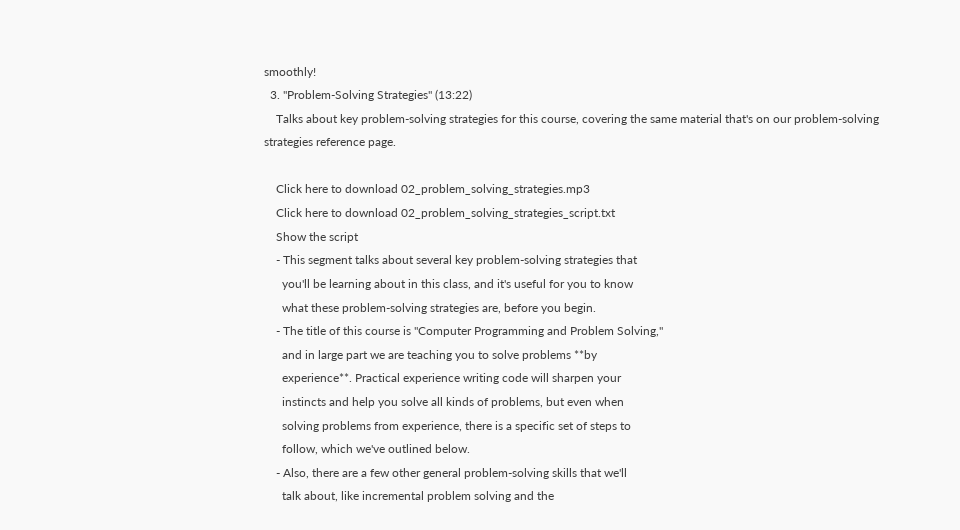smoothly!
  3. "Problem-Solving Strategies" (13:22)
    Talks about key problem-solving strategies for this course, covering the same material that's on our problem-solving strategies reference page.

    Click here to download 02_problem_solving_strategies.mp3
    Click here to download 02_problem_solving_strategies_script.txt
    Show the script
    - This segment talks about several key problem-solving strategies that
      you'll be learning about in this class, and it's useful for you to know
      what these problem-solving strategies are, before you begin.
    - The title of this course is "Computer Programming and Problem Solving,"
      and in large part we are teaching you to solve problems **by
      experience**. Practical experience writing code will sharpen your
      instincts and help you solve all kinds of problems, but even when
      solving problems from experience, there is a specific set of steps to
      follow, which we've outlined below.
    - Also, there are a few other general problem-solving skills that we'll
      talk about, like incremental problem solving and the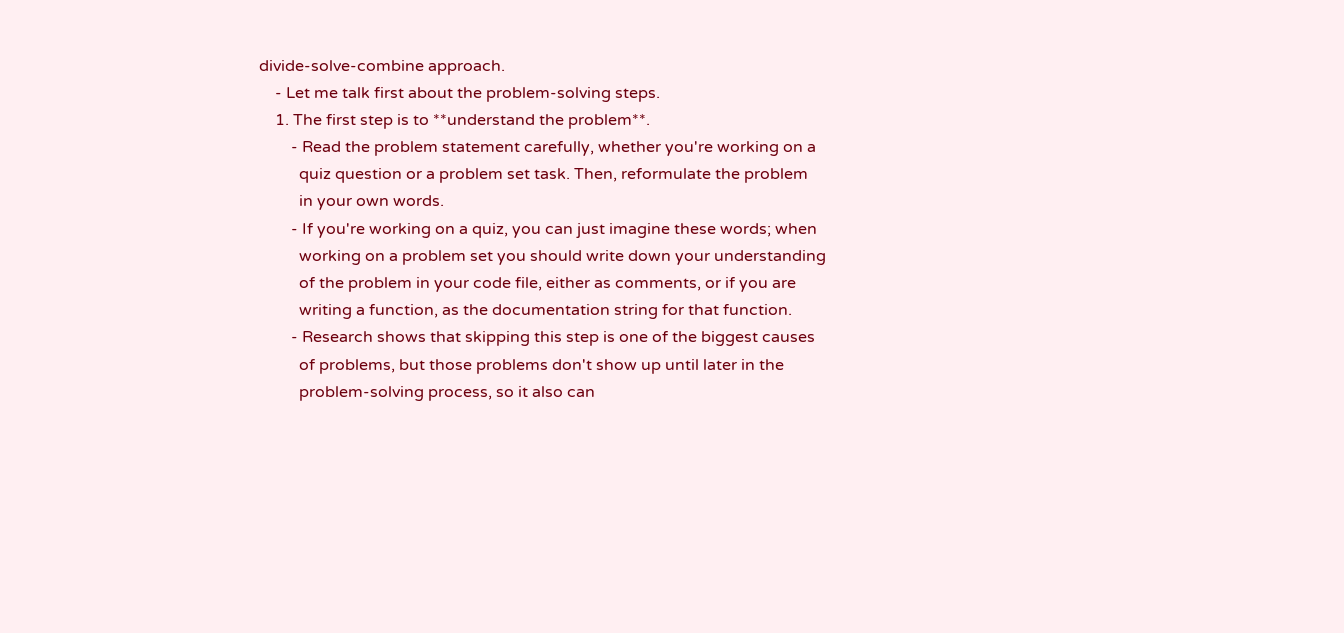divide-solve-combine approach.
    - Let me talk first about the problem-solving steps.
    1. The first step is to **understand the problem**.
        - Read the problem statement carefully, whether you're working on a
          quiz question or a problem set task. Then, reformulate the problem
          in your own words.
        - If you're working on a quiz, you can just imagine these words; when
          working on a problem set you should write down your understanding
          of the problem in your code file, either as comments, or if you are
          writing a function, as the documentation string for that function.
        - Research shows that skipping this step is one of the biggest causes
          of problems, but those problems don't show up until later in the
          problem-solving process, so it also can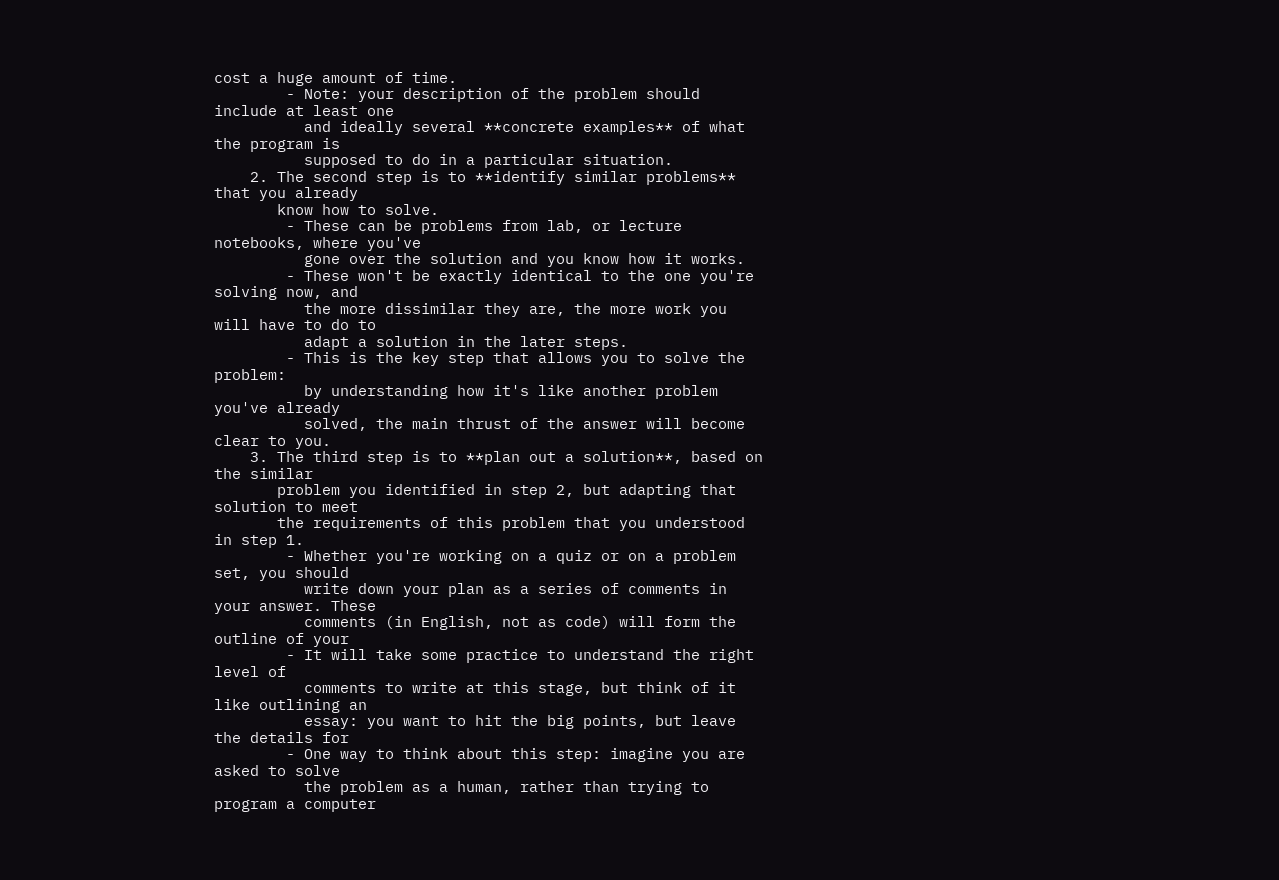cost a huge amount of time.
        - Note: your description of the problem should include at least one
          and ideally several **concrete examples** of what the program is
          supposed to do in a particular situation.
    2. The second step is to **identify similar problems** that you already
       know how to solve.
        - These can be problems from lab, or lecture notebooks, where you've
          gone over the solution and you know how it works.
        - These won't be exactly identical to the one you're solving now, and
          the more dissimilar they are, the more work you will have to do to
          adapt a solution in the later steps.
        - This is the key step that allows you to solve the problem:
          by understanding how it's like another problem you've already
          solved, the main thrust of the answer will become clear to you.
    3. The third step is to **plan out a solution**, based on the similar
       problem you identified in step 2, but adapting that solution to meet
       the requirements of this problem that you understood in step 1.
        - Whether you're working on a quiz or on a problem set, you should
          write down your plan as a series of comments in your answer. These
          comments (in English, not as code) will form the outline of your
        - It will take some practice to understand the right level of
          comments to write at this stage, but think of it like outlining an
          essay: you want to hit the big points, but leave the details for
        - One way to think about this step: imagine you are asked to solve
          the problem as a human, rather than trying to program a computer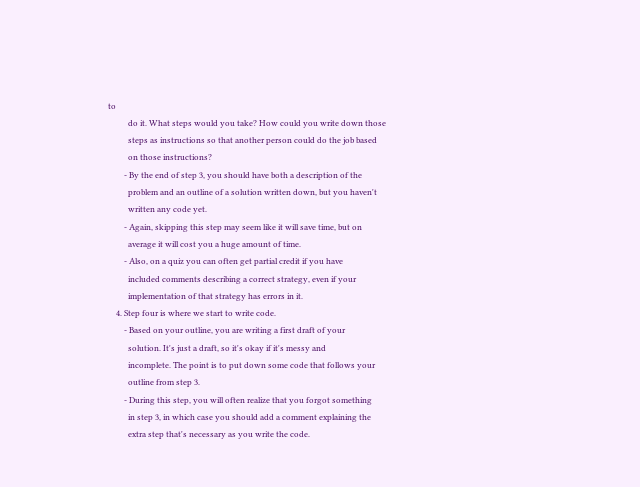to
          do it. What steps would you take? How could you write down those
          steps as instructions so that another person could do the job based
          on those instructions?
        - By the end of step 3, you should have both a description of the
          problem and an outline of a solution written down, but you haven't
          written any code yet.
        - Again, skipping this step may seem like it will save time, but on
          average it will cost you a huge amount of time.
        - Also, on a quiz you can often get partial credit if you have
          included comments describing a correct strategy, even if your
          implementation of that strategy has errors in it.
    4. Step four is where we start to write code.
        - Based on your outline, you are writing a first draft of your
          solution. It's just a draft, so it's okay if it's messy and
          incomplete. The point is to put down some code that follows your
          outline from step 3.
        - During this step, you will often realize that you forgot something
          in step 3, in which case you should add a comment explaining the
          extra step that's necessary as you write the code.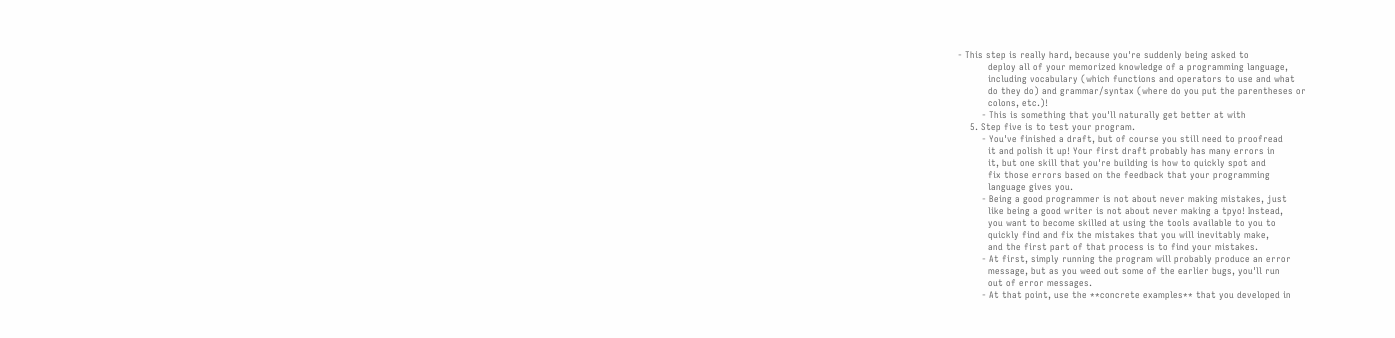- This step is really hard, because you're suddenly being asked to
          deploy all of your memorized knowledge of a programming language,
          including vocabulary (which functions and operators to use and what
          do they do) and grammar/syntax (where do you put the parentheses or
          colons, etc.)!
        - This is something that you'll naturally get better at with
    5. Step five is to test your program.
        - You've finished a draft, but of course you still need to proofread
          it and polish it up! Your first draft probably has many errors in
          it, but one skill that you're building is how to quickly spot and
          fix those errors based on the feedback that your programming
          language gives you.
        - Being a good programmer is not about never making mistakes, just
          like being a good writer is not about never making a tpyo! Instead,
          you want to become skilled at using the tools available to you to
          quickly find and fix the mistakes that you will inevitably make,
          and the first part of that process is to find your mistakes.
        - At first, simply running the program will probably produce an error
          message, but as you weed out some of the earlier bugs, you'll run
          out of error messages.
        - At that point, use the **concrete examples** that you developed in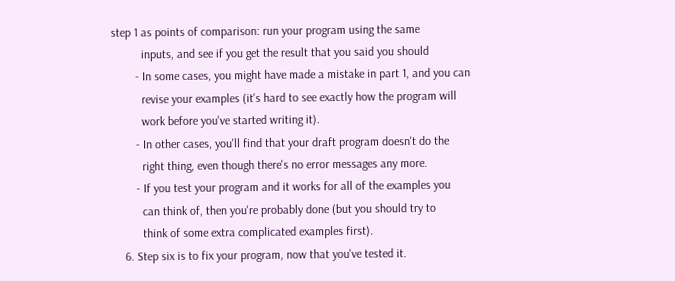step 1 as points of comparison: run your program using the same
          inputs, and see if you get the result that you said you should
        - In some cases, you might have made a mistake in part 1, and you can
          revise your examples (it's hard to see exactly how the program will
          work before you've started writing it).
        - In other cases, you'll find that your draft program doesn't do the
          right thing, even though there's no error messages any more.
        - If you test your program and it works for all of the examples you
          can think of, then you're probably done (but you should try to
          think of some extra complicated examples first).
    6. Step six is to fix your program, now that you've tested it.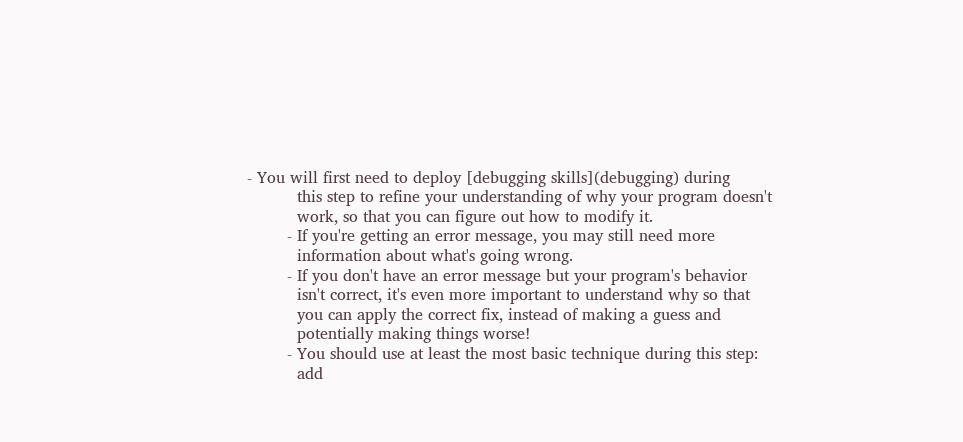- You will first need to deploy [debugging skills](debugging) during
          this step to refine your understanding of why your program doesn't
          work, so that you can figure out how to modify it.
        - If you're getting an error message, you may still need more
          information about what's going wrong.
        - If you don't have an error message but your program's behavior
          isn't correct, it's even more important to understand why so that
          you can apply the correct fix, instead of making a guess and
          potentially making things worse!
        - You should use at least the most basic technique during this step:
          add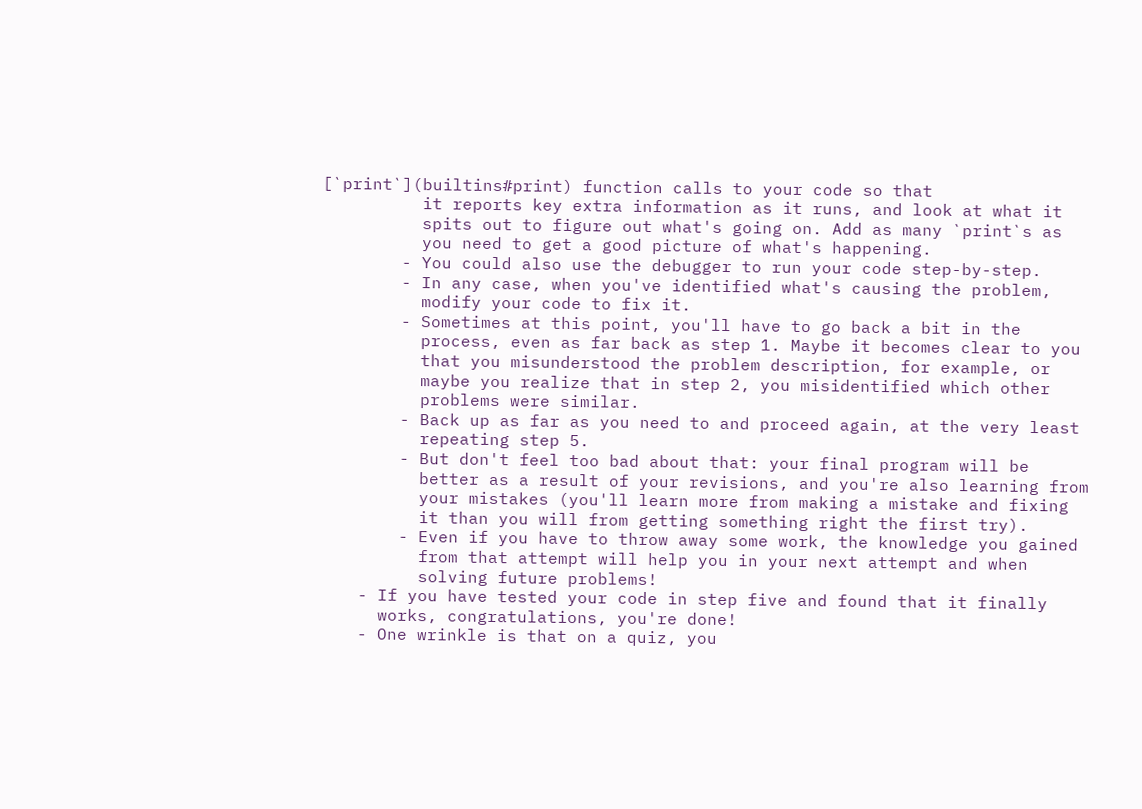[`print`](builtins#print) function calls to your code so that
          it reports key extra information as it runs, and look at what it
          spits out to figure out what's going on. Add as many `print`s as
          you need to get a good picture of what's happening.
        - You could also use the debugger to run your code step-by-step.
        - In any case, when you've identified what's causing the problem,
          modify your code to fix it.
        - Sometimes at this point, you'll have to go back a bit in the
          process, even as far back as step 1. Maybe it becomes clear to you
          that you misunderstood the problem description, for example, or
          maybe you realize that in step 2, you misidentified which other
          problems were similar.
        - Back up as far as you need to and proceed again, at the very least
          repeating step 5.
        - But don't feel too bad about that: your final program will be
          better as a result of your revisions, and you're also learning from
          your mistakes (you'll learn more from making a mistake and fixing
          it than you will from getting something right the first try).
        - Even if you have to throw away some work, the knowledge you gained
          from that attempt will help you in your next attempt and when
          solving future problems!
    - If you have tested your code in step five and found that it finally
      works, congratulations, you're done!
    - One wrinkle is that on a quiz, you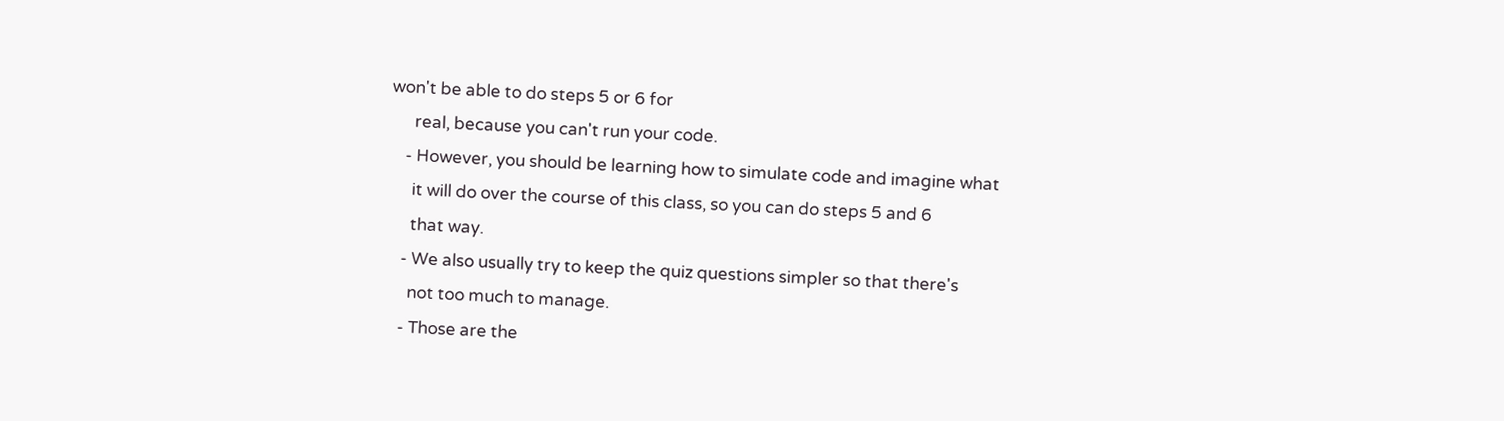won't be able to do steps 5 or 6 for
      real, because you can't run your code.
    - However, you should be learning how to simulate code and imagine what
      it will do over the course of this class, so you can do steps 5 and 6
      that way.
    - We also usually try to keep the quiz questions simpler so that there's
      not too much to manage.
    - Those are the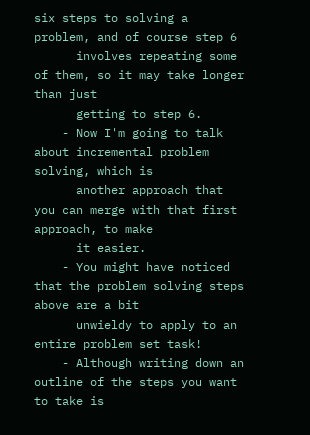six steps to solving a problem, and of course step 6
      involves repeating some of them, so it may take longer than just
      getting to step 6.
    - Now I'm going to talk about incremental problem solving, which is
      another approach that you can merge with that first approach, to make
      it easier.
    - You might have noticed that the problem solving steps above are a bit
      unwieldy to apply to an entire problem set task!
    - Although writing down an outline of the steps you want to take is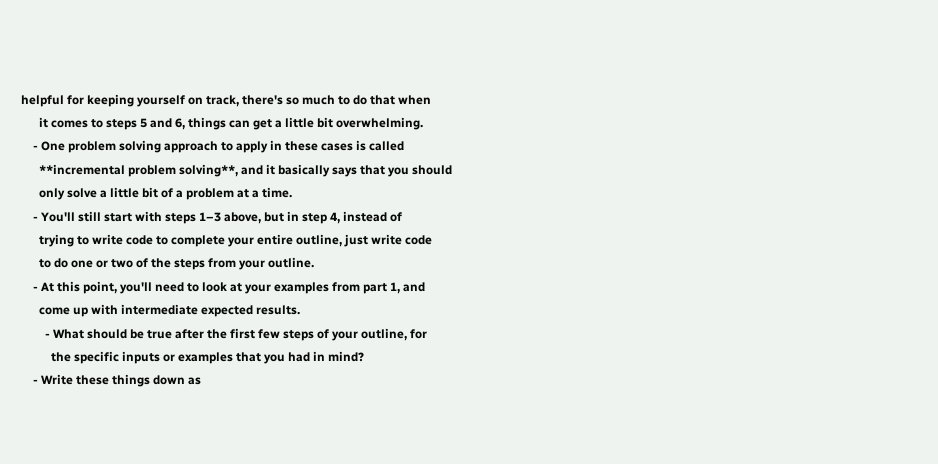helpful for keeping yourself on track, there's so much to do that when
      it comes to steps 5 and 6, things can get a little bit overwhelming.
    - One problem solving approach to apply in these cases is called
      **incremental problem solving**, and it basically says that you should
      only solve a little bit of a problem at a time.
    - You'll still start with steps 1–3 above, but in step 4, instead of
      trying to write code to complete your entire outline, just write code
      to do one or two of the steps from your outline.
    - At this point, you'll need to look at your examples from part 1, and
      come up with intermediate expected results.
        - What should be true after the first few steps of your outline, for
          the specific inputs or examples that you had in mind?
    - Write these things down as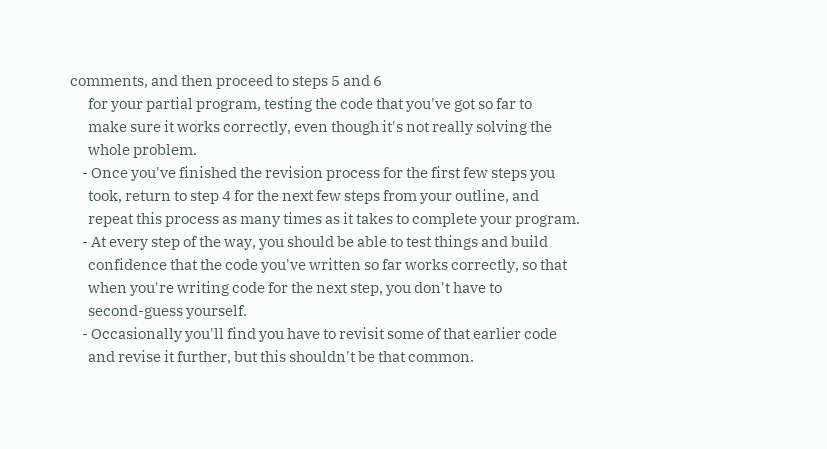comments, and then proceed to steps 5 and 6
      for your partial program, testing the code that you've got so far to
      make sure it works correctly, even though it's not really solving the
      whole problem.
    - Once you've finished the revision process for the first few steps you
      took, return to step 4 for the next few steps from your outline, and
      repeat this process as many times as it takes to complete your program.
    - At every step of the way, you should be able to test things and build
      confidence that the code you've written so far works correctly, so that
      when you're writing code for the next step, you don't have to
      second-guess yourself.
    - Occasionally you'll find you have to revisit some of that earlier code
      and revise it further, but this shouldn't be that common.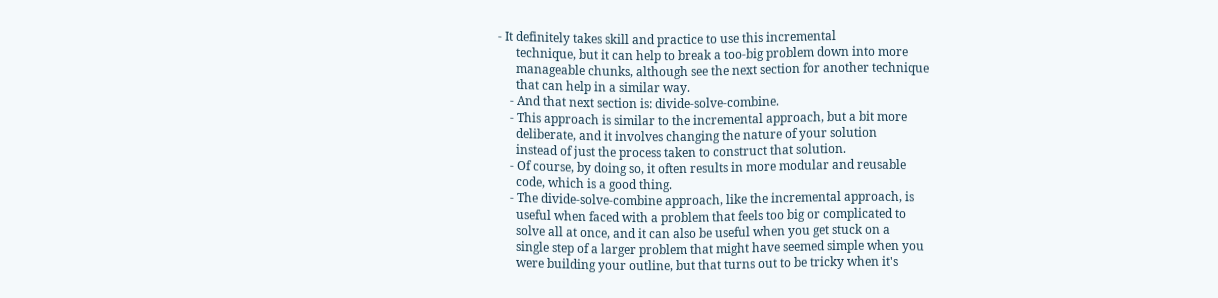- It definitely takes skill and practice to use this incremental
      technique, but it can help to break a too-big problem down into more
      manageable chunks, although see the next section for another technique
      that can help in a similar way.
    - And that next section is: divide-solve-combine.
    - This approach is similar to the incremental approach, but a bit more
      deliberate, and it involves changing the nature of your solution
      instead of just the process taken to construct that solution.
    - Of course, by doing so, it often results in more modular and reusable
      code, which is a good thing.
    - The divide-solve-combine approach, like the incremental approach, is
      useful when faced with a problem that feels too big or complicated to
      solve all at once, and it can also be useful when you get stuck on a
      single step of a larger problem that might have seemed simple when you
      were building your outline, but that turns out to be tricky when it's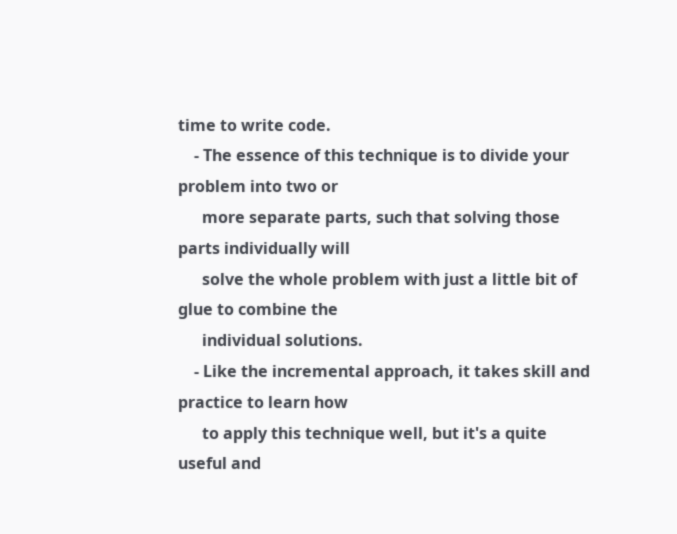time to write code.
    - The essence of this technique is to divide your problem into two or
      more separate parts, such that solving those parts individually will
      solve the whole problem with just a little bit of glue to combine the
      individual solutions.
    - Like the incremental approach, it takes skill and practice to learn how
      to apply this technique well, but it's a quite useful and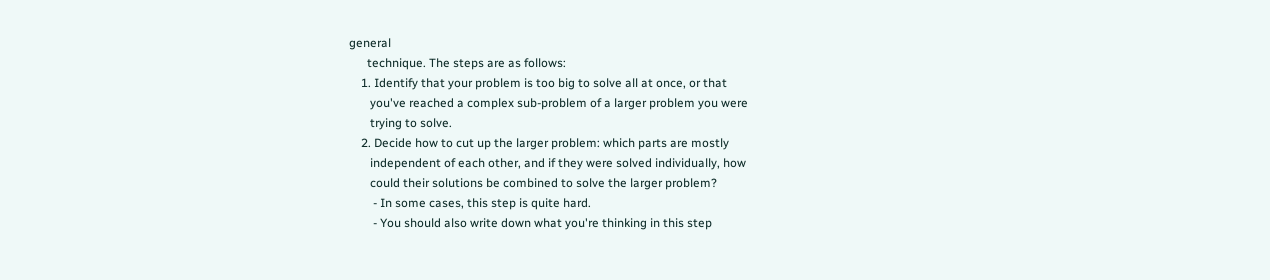general
      technique. The steps are as follows:
    1. Identify that your problem is too big to solve all at once, or that
       you've reached a complex sub-problem of a larger problem you were
       trying to solve.
    2. Decide how to cut up the larger problem: which parts are mostly
       independent of each other, and if they were solved individually, how
       could their solutions be combined to solve the larger problem?
        - In some cases, this step is quite hard.
        - You should also write down what you're thinking in this step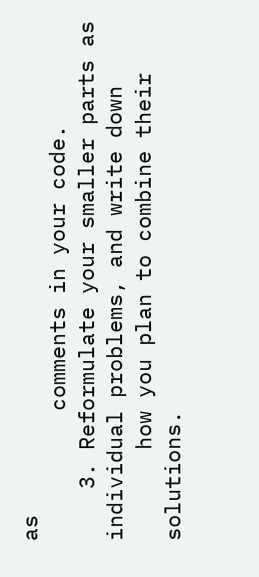as
          comments in your code.
    3. Reformulate your smaller parts as individual problems, and write down
       how you plan to combine their solutions.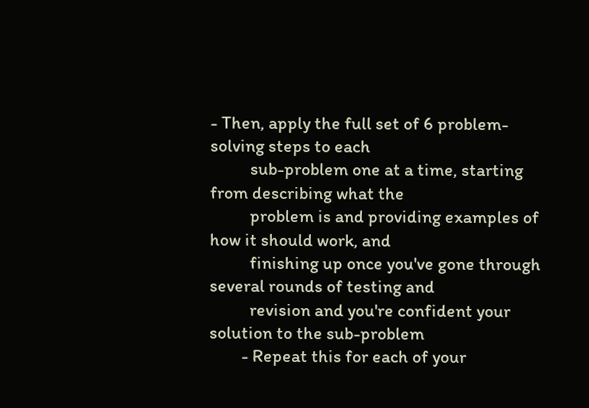- Then, apply the full set of 6 problem-solving steps to each
          sub-problem one at a time, starting from describing what the
          problem is and providing examples of how it should work, and
          finishing up once you've gone through several rounds of testing and
          revision and you're confident your solution to the sub-problem
        - Repeat this for each of your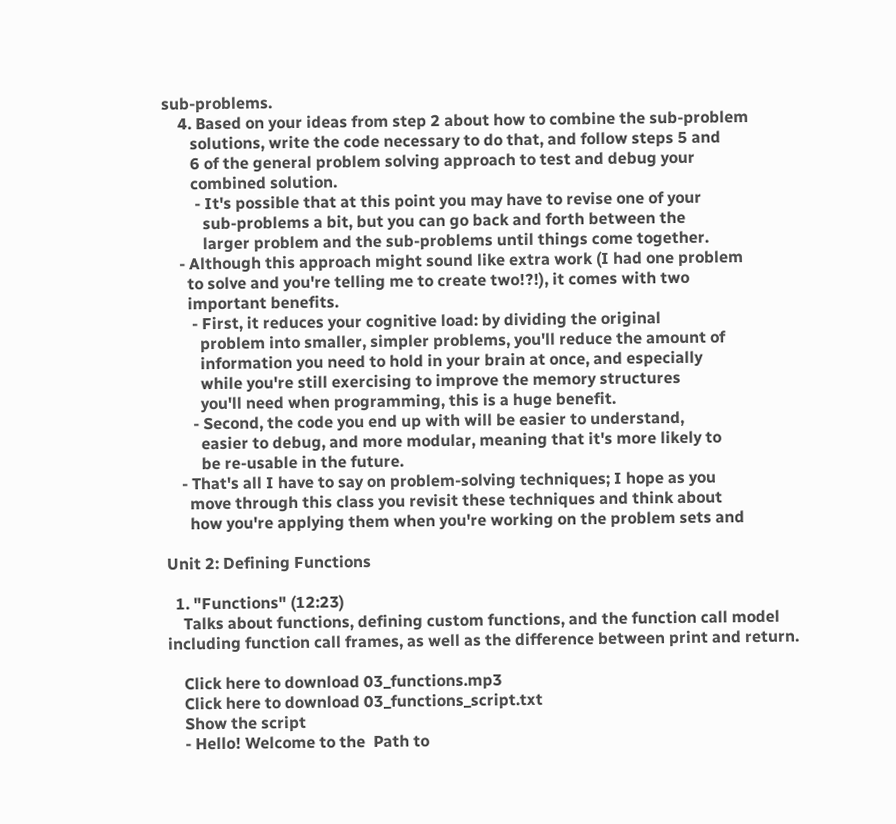sub-problems.
    4. Based on your ideas from step 2 about how to combine the sub-problem
       solutions, write the code necessary to do that, and follow steps 5 and
       6 of the general problem solving approach to test and debug your
       combined solution.
        - It's possible that at this point you may have to revise one of your
          sub-problems a bit, but you can go back and forth between the
          larger problem and the sub-problems until things come together.
    - Although this approach might sound like extra work (I had one problem
      to solve and you're telling me to create two!?!), it comes with two
      important benefits.
       - First, it reduces your cognitive load: by dividing the original
         problem into smaller, simpler problems, you'll reduce the amount of
         information you need to hold in your brain at once, and especially
         while you're still exercising to improve the memory structures
         you'll need when programming, this is a huge benefit.
       - Second, the code you end up with will be easier to understand,
         easier to debug, and more modular, meaning that it's more likely to
         be re-usable in the future.
    - That's all I have to say on problem-solving techniques; I hope as you
      move through this class you revisit these techniques and think about
      how you're applying them when you're working on the problem sets and

Unit 2: Defining Functions

  1. "Functions" (12:23)
    Talks about functions, defining custom functions, and the function call model including function call frames, as well as the difference between print and return.

    Click here to download 03_functions.mp3
    Click here to download 03_functions_script.txt
    Show the script
    - Hello! Welcome to the  Path to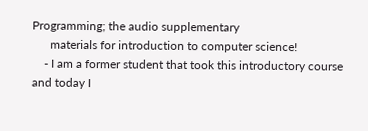Programming; the audio supplementary
      materials for introduction to computer science!
    - I am a former student that took this introductory course and today I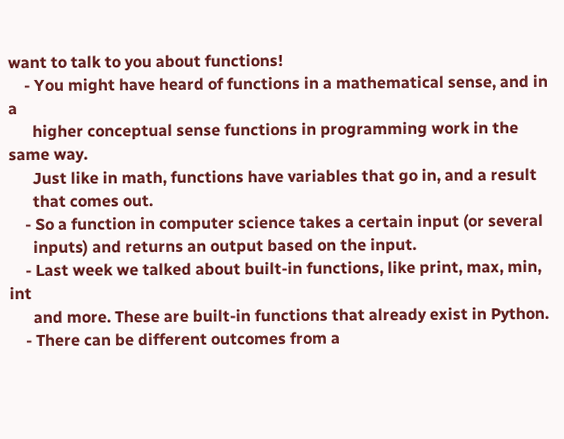want to talk to you about functions!
    - You might have heard of functions in a mathematical sense, and in a
      higher conceptual sense functions in programming work in the same way.
      Just like in math, functions have variables that go in, and a result
      that comes out.
    - So a function in computer science takes a certain input (or several
      inputs) and returns an output based on the input.
    - Last week we talked about built-in functions, like print, max, min, int
      and more. These are built-in functions that already exist in Python.
    - There can be different outcomes from a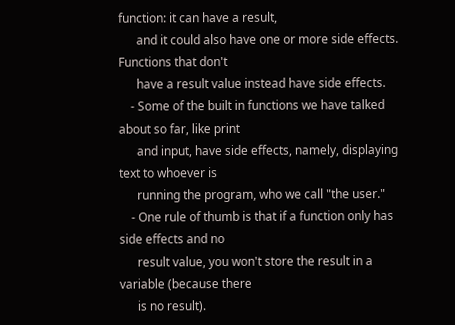function: it can have a result,
      and it could also have one or more side effects. Functions that don't
      have a result value instead have side effects.
    - Some of the built in functions we have talked about so far, like print
      and input, have side effects, namely, displaying text to whoever is
      running the program, who we call "the user."
    - One rule of thumb is that if a function only has side effects and no
      result value, you won't store the result in a variable (because there
      is no result).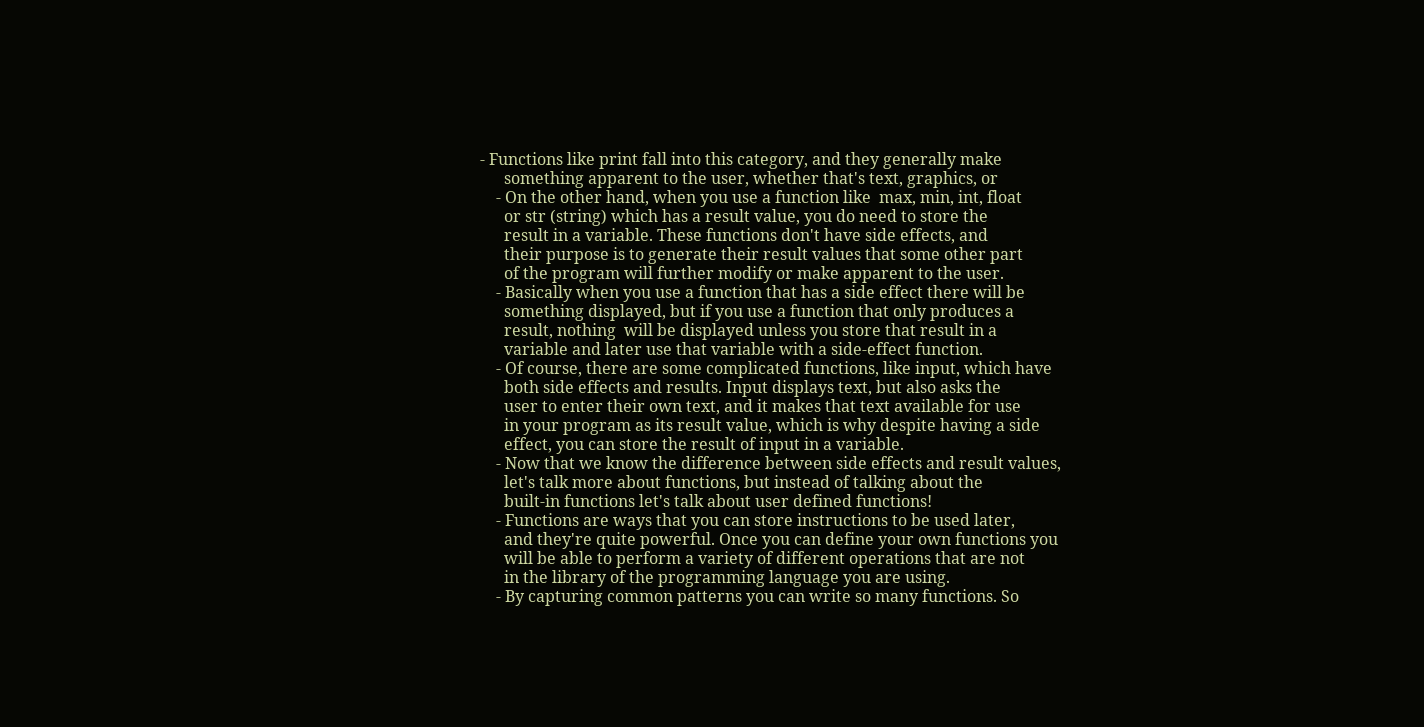- Functions like print fall into this category, and they generally make
      something apparent to the user, whether that's text, graphics, or
    - On the other hand, when you use a function like  max, min, int, float
      or str (string) which has a result value, you do need to store the
      result in a variable. These functions don't have side effects, and
      their purpose is to generate their result values that some other part
      of the program will further modify or make apparent to the user.
    - Basically when you use a function that has a side effect there will be
      something displayed, but if you use a function that only produces a
      result, nothing  will be displayed unless you store that result in a
      variable and later use that variable with a side-effect function.
    - Of course, there are some complicated functions, like input, which have
      both side effects and results. Input displays text, but also asks the
      user to enter their own text, and it makes that text available for use
      in your program as its result value, which is why despite having a side
      effect, you can store the result of input in a variable.
    - Now that we know the difference between side effects and result values,
      let's talk more about functions, but instead of talking about the
      built-in functions let's talk about user defined functions!
    - Functions are ways that you can store instructions to be used later,
      and they're quite powerful. Once you can define your own functions you
      will be able to perform a variety of different operations that are not
      in the library of the programming language you are using.
    - By capturing common patterns you can write so many functions. So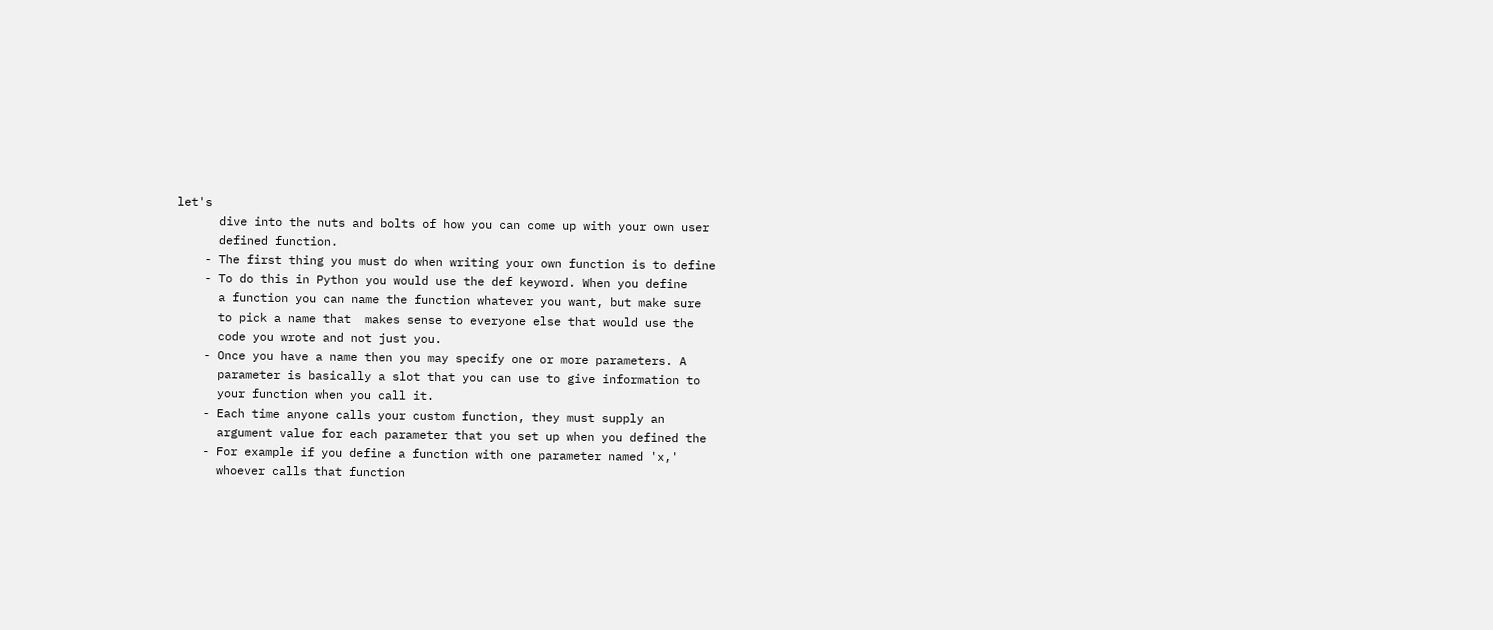let's
      dive into the nuts and bolts of how you can come up with your own user
      defined function.
    - The first thing you must do when writing your own function is to define
    - To do this in Python you would use the def keyword. When you define
      a function you can name the function whatever you want, but make sure
      to pick a name that  makes sense to everyone else that would use the
      code you wrote and not just you.
    - Once you have a name then you may specify one or more parameters. A
      parameter is basically a slot that you can use to give information to
      your function when you call it.
    - Each time anyone calls your custom function, they must supply an
      argument value for each parameter that you set up when you defined the
    - For example if you define a function with one parameter named 'x,'
      whoever calls that function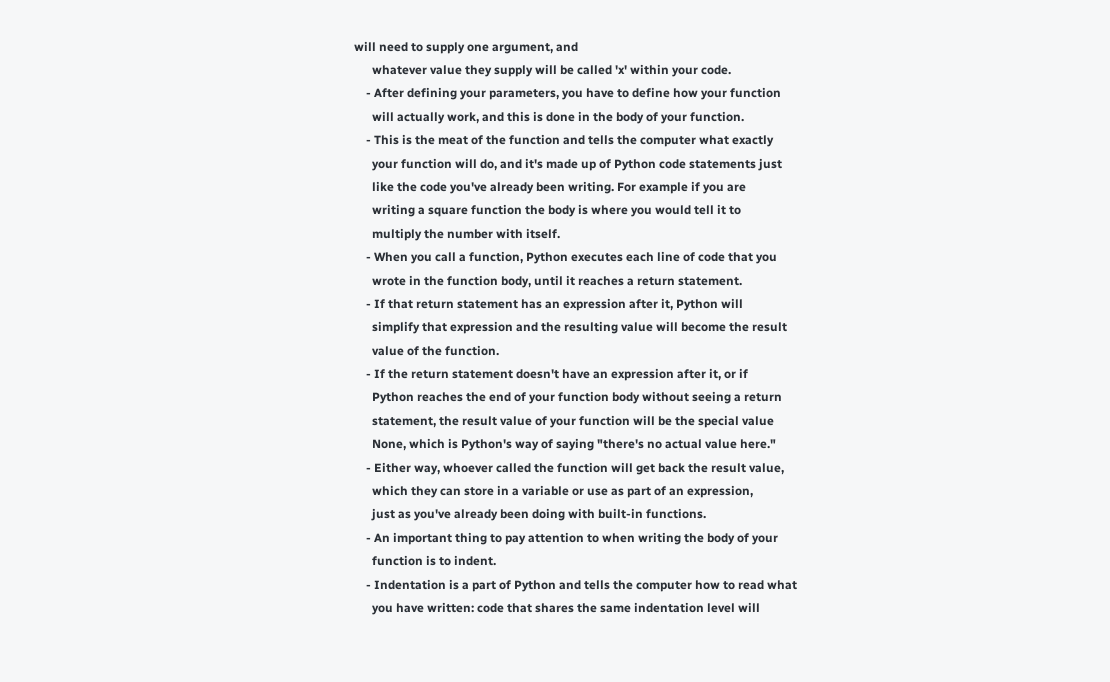will need to supply one argument, and
      whatever value they supply will be called 'x' within your code.
    - After defining your parameters, you have to define how your function
      will actually work, and this is done in the body of your function.
    - This is the meat of the function and tells the computer what exactly
      your function will do, and it's made up of Python code statements just
      like the code you've already been writing. For example if you are
      writing a square function the body is where you would tell it to
      multiply the number with itself.
    - When you call a function, Python executes each line of code that you
      wrote in the function body, until it reaches a return statement.
    - If that return statement has an expression after it, Python will
      simplify that expression and the resulting value will become the result
      value of the function.
    - If the return statement doesn't have an expression after it, or if
      Python reaches the end of your function body without seeing a return
      statement, the result value of your function will be the special value
      None, which is Python's way of saying "there's no actual value here."
    - Either way, whoever called the function will get back the result value,
      which they can store in a variable or use as part of an expression,
      just as you've already been doing with built-in functions.
    - An important thing to pay attention to when writing the body of your
      function is to indent.
    - Indentation is a part of Python and tells the computer how to read what
      you have written: code that shares the same indentation level will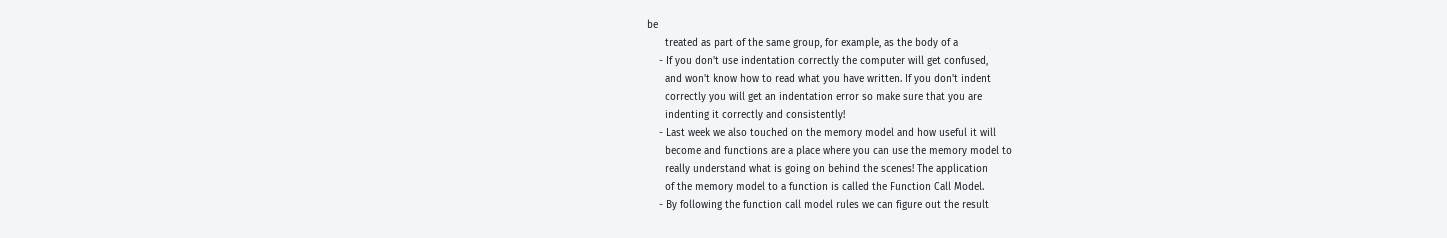be
      treated as part of the same group, for example, as the body of a
    - If you don't use indentation correctly the computer will get confused,
      and won't know how to read what you have written. If you don't indent
      correctly you will get an indentation error so make sure that you are
      indenting it correctly and consistently!
    - Last week we also touched on the memory model and how useful it will
      become and functions are a place where you can use the memory model to
      really understand what is going on behind the scenes! The application
      of the memory model to a function is called the Function Call Model.
    - By following the function call model rules we can figure out the result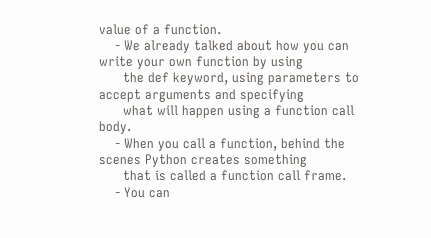value of a function.
    - We already talked about how you can write your own function by using
      the def keyword, using parameters to accept arguments and specifying
      what will happen using a function call body.
    - When you call a function, behind the scenes Python creates something
      that is called a function call frame.
    - You can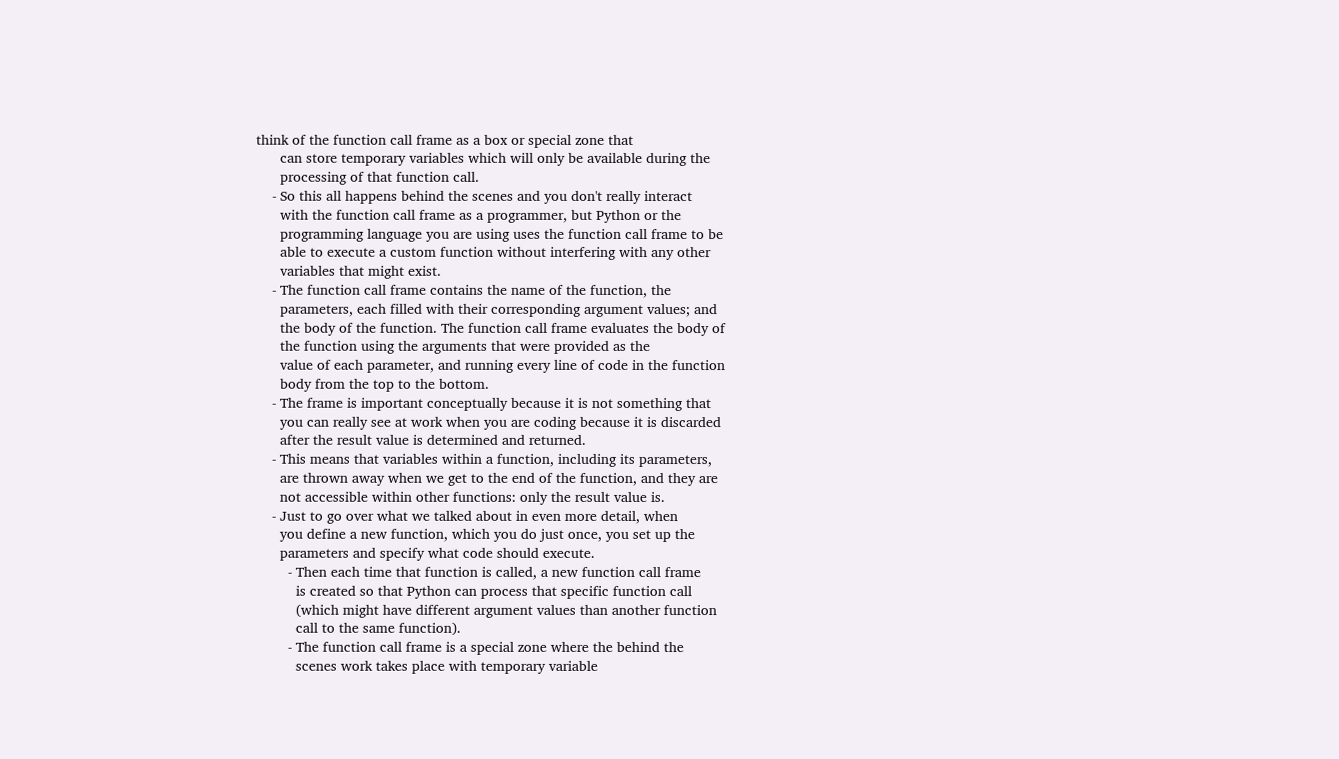think of the function call frame as a box or special zone that
      can store temporary variables which will only be available during the
      processing of that function call.
    - So this all happens behind the scenes and you don't really interact
      with the function call frame as a programmer, but Python or the
      programming language you are using uses the function call frame to be
      able to execute a custom function without interfering with any other
      variables that might exist.
    - The function call frame contains the name of the function, the
      parameters, each filled with their corresponding argument values; and
      the body of the function. The function call frame evaluates the body of
      the function using the arguments that were provided as the
      value of each parameter, and running every line of code in the function
      body from the top to the bottom.
    - The frame is important conceptually because it is not something that
      you can really see at work when you are coding because it is discarded
      after the result value is determined and returned.
    - This means that variables within a function, including its parameters,
      are thrown away when we get to the end of the function, and they are
      not accessible within other functions: only the result value is.
    - Just to go over what we talked about in even more detail, when
      you define a new function, which you do just once, you set up the
      parameters and specify what code should execute.
        - Then each time that function is called, a new function call frame
          is created so that Python can process that specific function call
          (which might have different argument values than another function
          call to the same function).
        - The function call frame is a special zone where the behind the
          scenes work takes place with temporary variable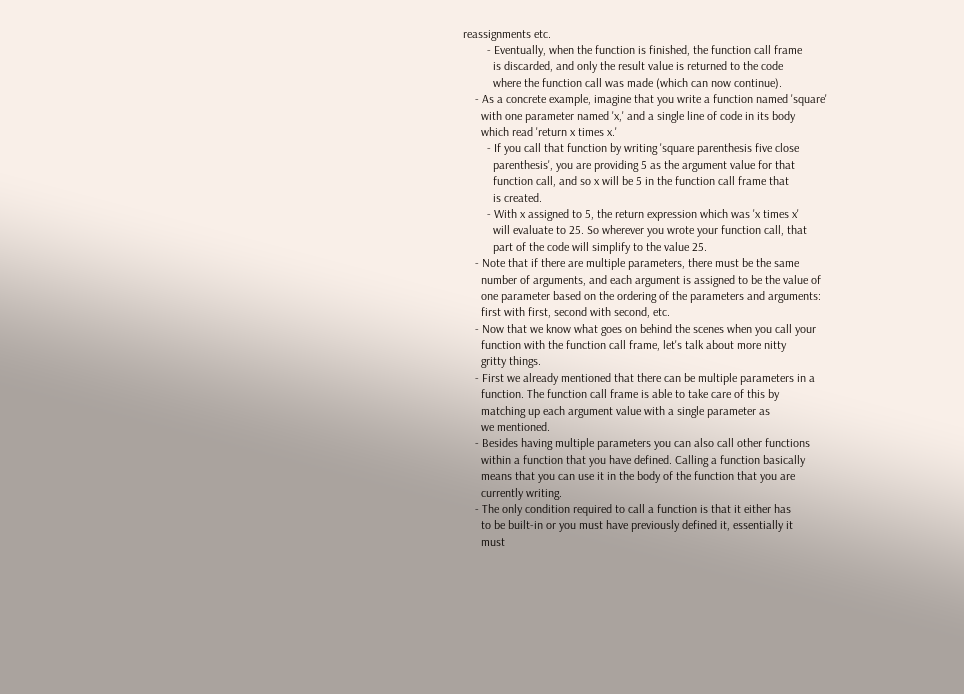reassignments etc.
        - Eventually, when the function is finished, the function call frame
          is discarded, and only the result value is returned to the code
          where the function call was made (which can now continue).
    - As a concrete example, imagine that you write a function named 'square'
      with one parameter named 'x,' and a single line of code in its body
      which read 'return x times x.'
        - If you call that function by writing 'square parenthesis five close
          parenthesis', you are providing 5 as the argument value for that
          function call, and so x will be 5 in the function call frame that
          is created.
        - With x assigned to 5, the return expression which was 'x times x'
          will evaluate to 25. So wherever you wrote your function call, that
          part of the code will simplify to the value 25.
    - Note that if there are multiple parameters, there must be the same
      number of arguments, and each argument is assigned to be the value of
      one parameter based on the ordering of the parameters and arguments:
      first with first, second with second, etc.
    - Now that we know what goes on behind the scenes when you call your
      function with the function call frame, let's talk about more nitty
      gritty things.
    - First we already mentioned that there can be multiple parameters in a
      function. The function call frame is able to take care of this by
      matching up each argument value with a single parameter as
      we mentioned.
    - Besides having multiple parameters you can also call other functions
      within a function that you have defined. Calling a function basically
      means that you can use it in the body of the function that you are
      currently writing.
    - The only condition required to call a function is that it either has
      to be built-in or you must have previously defined it, essentially it
      must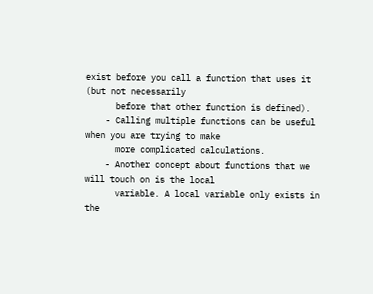exist before you call a function that uses it (but not necessarily
      before that other function is defined).
    - Calling multiple functions can be useful when you are trying to make
      more complicated calculations.
    - Another concept about functions that we will touch on is the local
      variable. A local variable only exists in the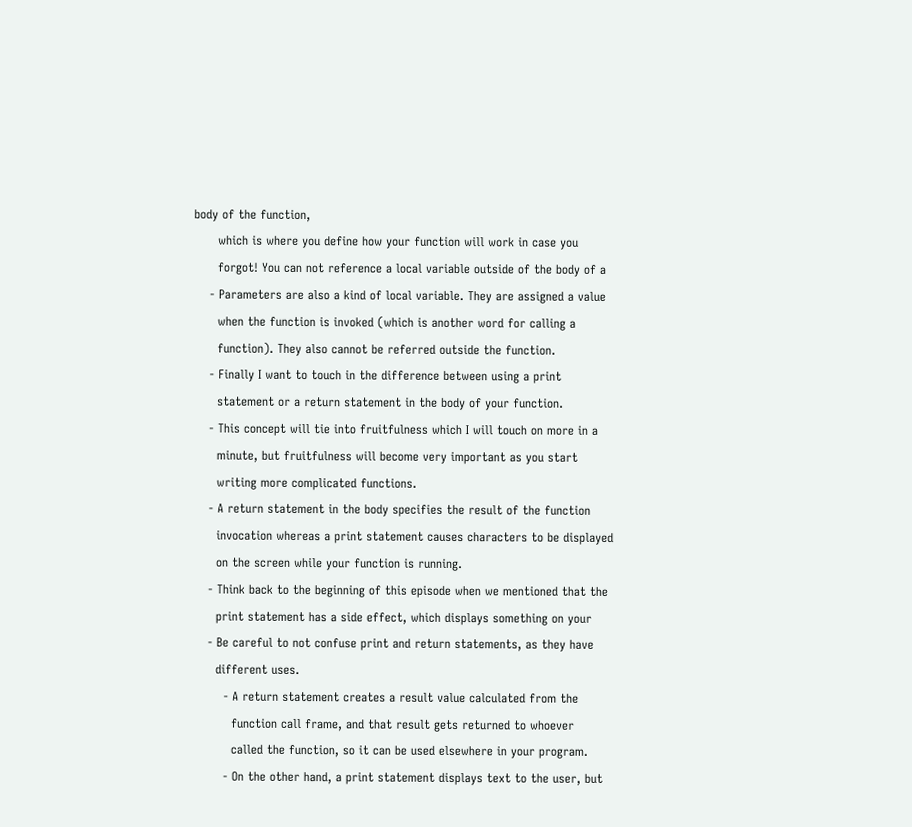body of the function,
      which is where you define how your function will work in case you
      forgot! You can not reference a local variable outside of the body of a
    - Parameters are also a kind of local variable. They are assigned a value
      when the function is invoked (which is another word for calling a
      function). They also cannot be referred outside the function.
    - Finally I want to touch in the difference between using a print
      statement or a return statement in the body of your function.
    - This concept will tie into fruitfulness which I will touch on more in a
      minute, but fruitfulness will become very important as you start
      writing more complicated functions.
    - A return statement in the body specifies the result of the function
      invocation whereas a print statement causes characters to be displayed
      on the screen while your function is running.
    - Think back to the beginning of this episode when we mentioned that the
      print statement has a side effect, which displays something on your
    - Be careful to not confuse print and return statements, as they have
      different uses.
        - A return statement creates a result value calculated from the
          function call frame, and that result gets returned to whoever
          called the function, so it can be used elsewhere in your program.
        - On the other hand, a print statement displays text to the user, but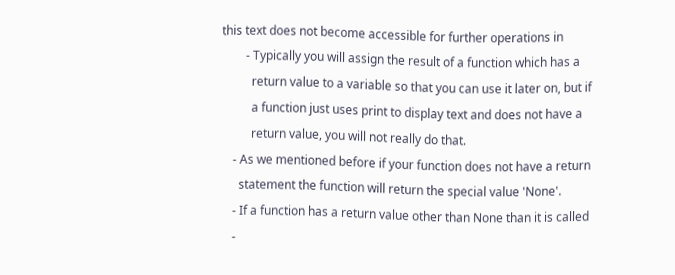this text does not become accessible for further operations in
        - Typically you will assign the result of a function which has a
          return value to a variable so that you can use it later on, but if
          a function just uses print to display text and does not have a
          return value, you will not really do that.
    - As we mentioned before if your function does not have a return
      statement the function will return the special value 'None'.
    - If a function has a return value other than None than it is called
    -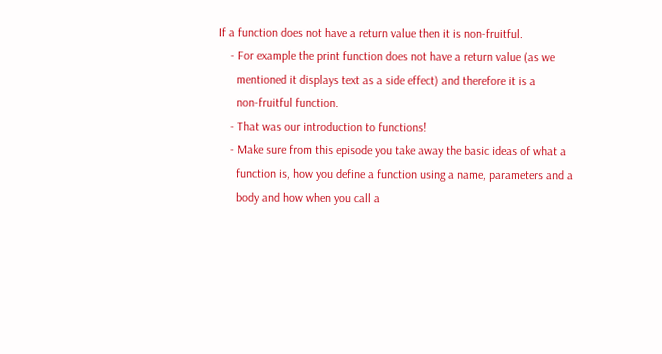If a function does not have a return value then it is non-fruitful.
    - For example the print function does not have a return value (as we
      mentioned it displays text as a side effect) and therefore it is a
      non-fruitful function.
    - That was our introduction to functions!
    - Make sure from this episode you take away the basic ideas of what a
      function is, how you define a function using a name, parameters and a
      body and how when you call a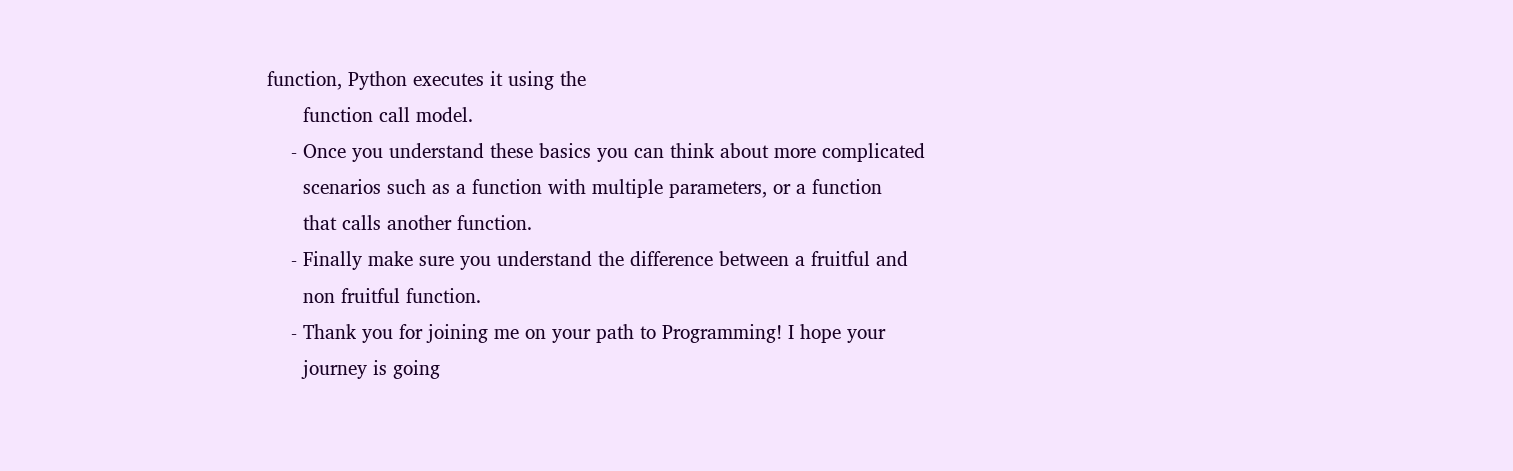function, Python executes it using the
      function call model.
    - Once you understand these basics you can think about more complicated
      scenarios such as a function with multiple parameters, or a function
      that calls another function.
    - Finally make sure you understand the difference between a fruitful and
      non fruitful function.
    - Thank you for joining me on your path to Programming! I hope your
      journey is going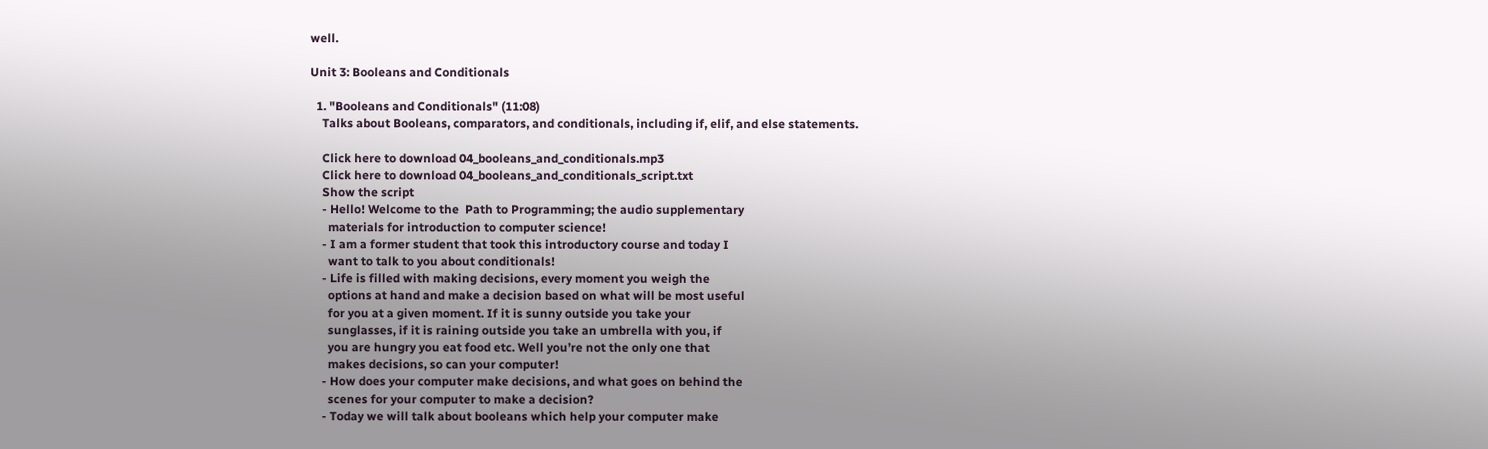well.

Unit 3: Booleans and Conditionals

  1. "Booleans and Conditionals" (11:08)
    Talks about Booleans, comparators, and conditionals, including if, elif, and else statements.

    Click here to download 04_booleans_and_conditionals.mp3
    Click here to download 04_booleans_and_conditionals_script.txt
    Show the script
    - Hello! Welcome to the  Path to Programming; the audio supplementary
      materials for introduction to computer science!
    - I am a former student that took this introductory course and today I
      want to talk to you about conditionals!
    - Life is filled with making decisions, every moment you weigh the
      options at hand and make a decision based on what will be most useful
      for you at a given moment. If it is sunny outside you take your
      sunglasses, if it is raining outside you take an umbrella with you, if
      you are hungry you eat food etc. Well you’re not the only one that
      makes decisions, so can your computer!
    - How does your computer make decisions, and what goes on behind the
      scenes for your computer to make a decision?
    - Today we will talk about booleans which help your computer make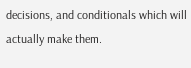decisions, and conditionals which will actually make them.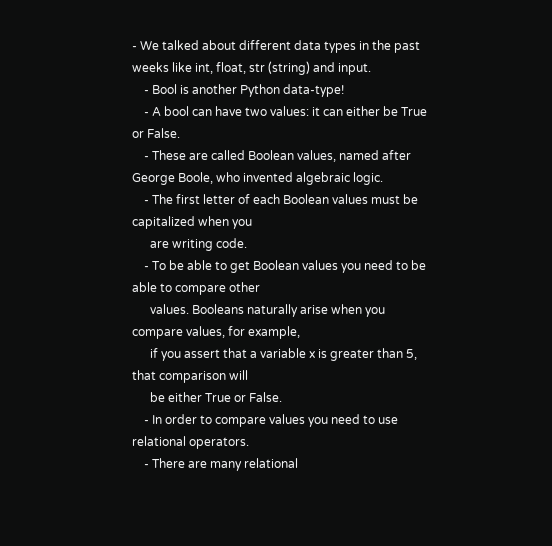- We talked about different data types in the past weeks like int, float, str (string) and input.
    - Bool is another Python data-type!
    - A bool can have two values: it can either be True or False.
    - These are called Boolean values, named after George Boole, who invented algebraic logic.
    - The first letter of each Boolean values must be capitalized when you
      are writing code.
    - To be able to get Boolean values you need to be able to compare other
      values. Booleans naturally arise when you compare values, for example,
      if you assert that a variable x is greater than 5, that comparison will
      be either True or False.
    - In order to compare values you need to use relational operators.
    - There are many relational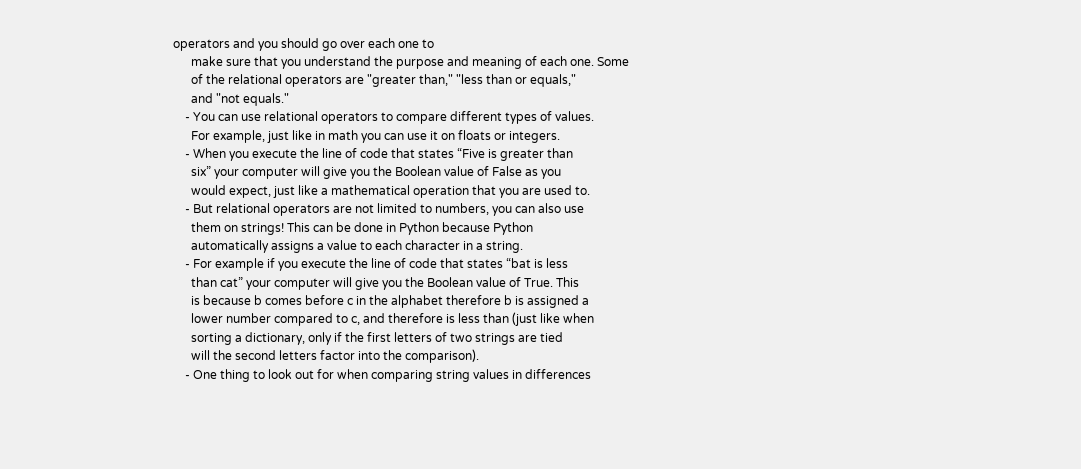operators and you should go over each one to
      make sure that you understand the purpose and meaning of each one. Some
      of the relational operators are "greater than," "less than or equals,"
      and "not equals."
    - You can use relational operators to compare different types of values.
      For example, just like in math you can use it on floats or integers.
    - When you execute the line of code that states “Five is greater than
      six” your computer will give you the Boolean value of False as you
      would expect, just like a mathematical operation that you are used to.
    - But relational operators are not limited to numbers, you can also use
      them on strings! This can be done in Python because Python
      automatically assigns a value to each character in a string.
    - For example if you execute the line of code that states “bat is less
      than cat” your computer will give you the Boolean value of True. This
      is because b comes before c in the alphabet therefore b is assigned a
      lower number compared to c, and therefore is less than (just like when
      sorting a dictionary, only if the first letters of two strings are tied
      will the second letters factor into the comparison).
    - One thing to look out for when comparing string values in differences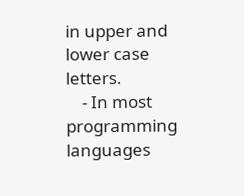in upper and lower case letters.
    - In most programming languages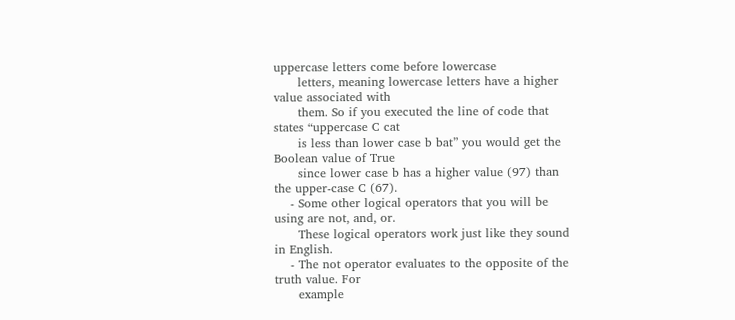uppercase letters come before lowercase
      letters, meaning lowercase letters have a higher value associated with
      them. So if you executed the line of code that states “uppercase C cat
      is less than lower case b bat” you would get the Boolean value of True
      since lower case b has a higher value (97) than the upper-case C (67).
    - Some other logical operators that you will be using are not, and, or.
      These logical operators work just like they sound in English.
    - The not operator evaluates to the opposite of the truth value. For
      example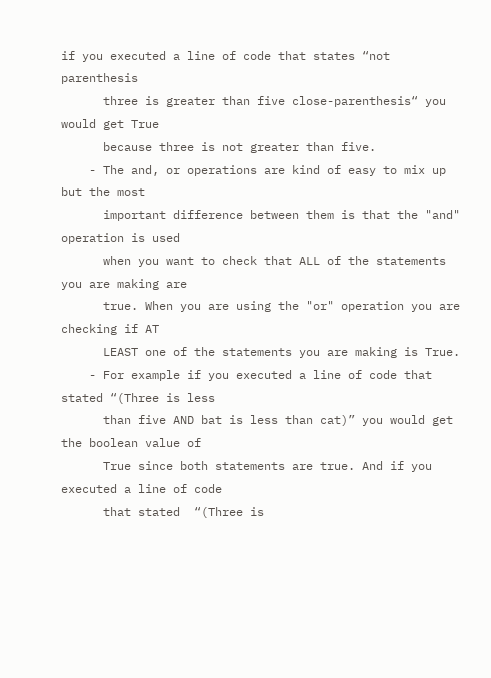if you executed a line of code that states “not parenthesis
      three is greater than five close-parenthesis“ you would get True
      because three is not greater than five.
    - The and, or operations are kind of easy to mix up but the most
      important difference between them is that the "and" operation is used
      when you want to check that ALL of the statements you are making are
      true. When you are using the "or" operation you are checking if AT
      LEAST one of the statements you are making is True.
    - For example if you executed a line of code that stated “(Three is less
      than five AND bat is less than cat)” you would get the boolean value of
      True since both statements are true. And if you executed a line of code
      that stated  “(Three is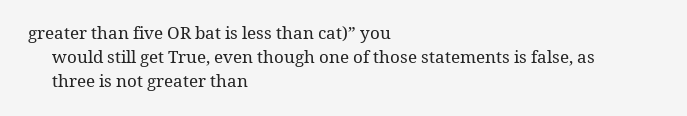greater than five OR bat is less than cat)” you
      would still get True, even though one of those statements is false, as
      three is not greater than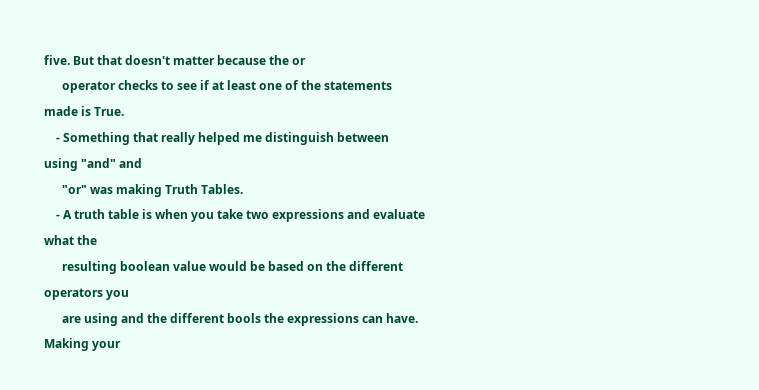five. But that doesn't matter because the or
      operator checks to see if at least one of the statements made is True.
    - Something that really helped me distinguish between using "and" and
      "or" was making Truth Tables.
    - A truth table is when you take two expressions and evaluate what the
      resulting boolean value would be based on the different operators you
      are using and the different bools the expressions can have. Making your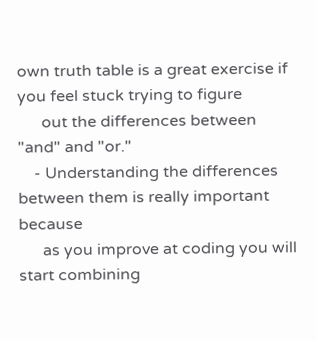own truth table is a great exercise if you feel stuck trying to figure
      out the differences between "and" and "or."
    - Understanding the differences between them is really important because
      as you improve at coding you will start combining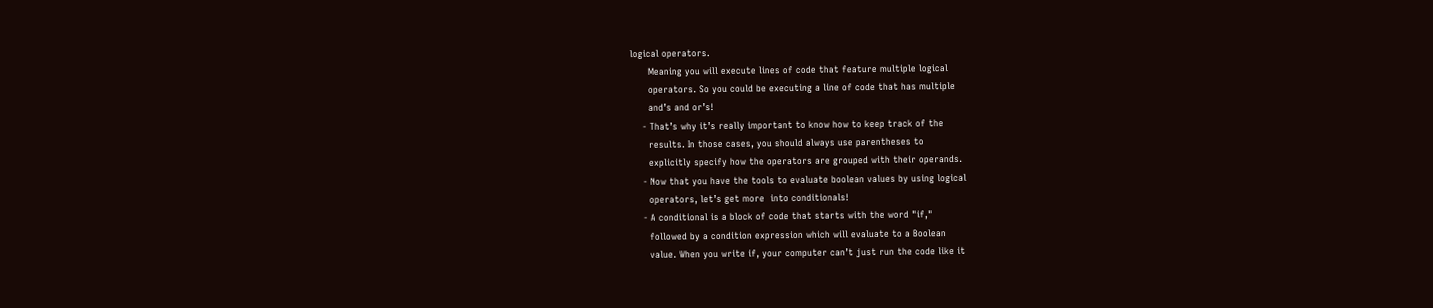logical operators.
      Meaning you will execute lines of code that feature multiple logical
      operators. So you could be executing a line of code that has multiple
      and’s and or’s!
    - That’s why it’s really important to know how to keep track of the
      results. In those cases, you should always use parentheses to
      explicitly specify how the operators are grouped with their operands.
    - Now that you have the tools to evaluate boolean values by using logical
      operators, let’s get more  into conditionals!
    - A conditional is a block of code that starts with the word "if,"
      followed by a condition expression which will evaluate to a Boolean
      value. When you write if, your computer can’t just run the code like it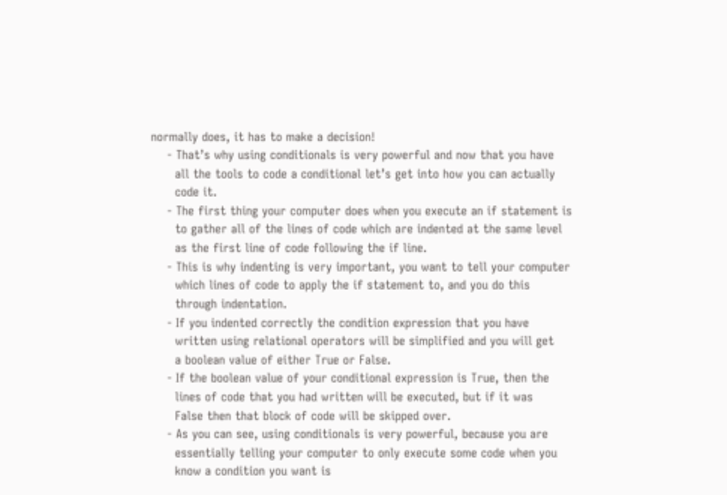normally does, it has to make a decision!
    - That’s why using conditionals is very powerful and now that you have
      all the tools to code a conditional let’s get into how you can actually
      code it.
    - The first thing your computer does when you execute an if statement is
      to gather all of the lines of code which are indented at the same level
      as the first line of code following the if line.
    - This is why indenting is very important, you want to tell your computer
      which lines of code to apply the if statement to, and you do this
      through indentation.
    - If you indented correctly the condition expression that you have
      written using relational operators will be simplified and you will get
      a boolean value of either True or False.
    - If the boolean value of your conditional expression is True, then the
      lines of code that you had written will be executed, but if it was
      False then that block of code will be skipped over.
    - As you can see, using conditionals is very powerful, because you are
      essentially telling your computer to only execute some code when you
      know a condition you want is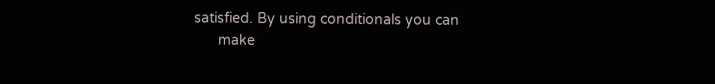satisfied. By using conditionals you can
      make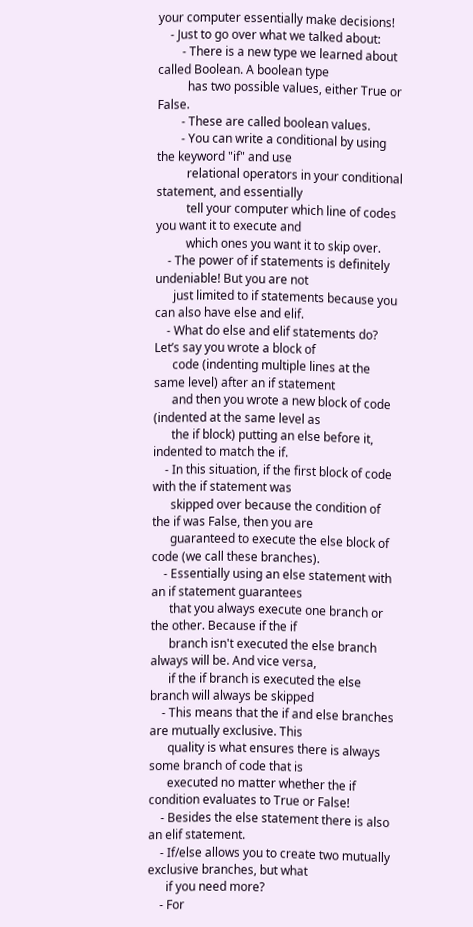your computer essentially make decisions!
    - Just to go over what we talked about:
        - There is a new type we learned about called Boolean. A boolean type
          has two possible values, either True or False.
        - These are called boolean values.
        - You can write a conditional by using the keyword "if" and use
          relational operators in your conditional statement, and essentially
          tell your computer which line of codes you want it to execute and
          which ones you want it to skip over.
    - The power of if statements is definitely undeniable! But you are not
      just limited to if statements because you can also have else and elif.
    - What do else and elif statements do? Let’s say you wrote a block of
      code (indenting multiple lines at the same level) after an if statement
      and then you wrote a new block of code (indented at the same level as
      the if block) putting an else before it, indented to match the if.
    - In this situation, if the first block of code with the if statement was
      skipped over because the condition of the if was False, then you are
      guaranteed to execute the else block of code (we call these branches).
    - Essentially using an else statement with an if statement guarantees
      that you always execute one branch or the other. Because if the if
      branch isn't executed the else branch always will be. And vice versa,
      if the if branch is executed the else branch will always be skipped
    - This means that the if and else branches are mutually exclusive. This
      quality is what ensures there is always some branch of code that is
      executed no matter whether the if condition evaluates to True or False!
    - Besides the else statement there is also an elif statement.
    - If/else allows you to create two mutually exclusive branches, but what
      if you need more?
    - For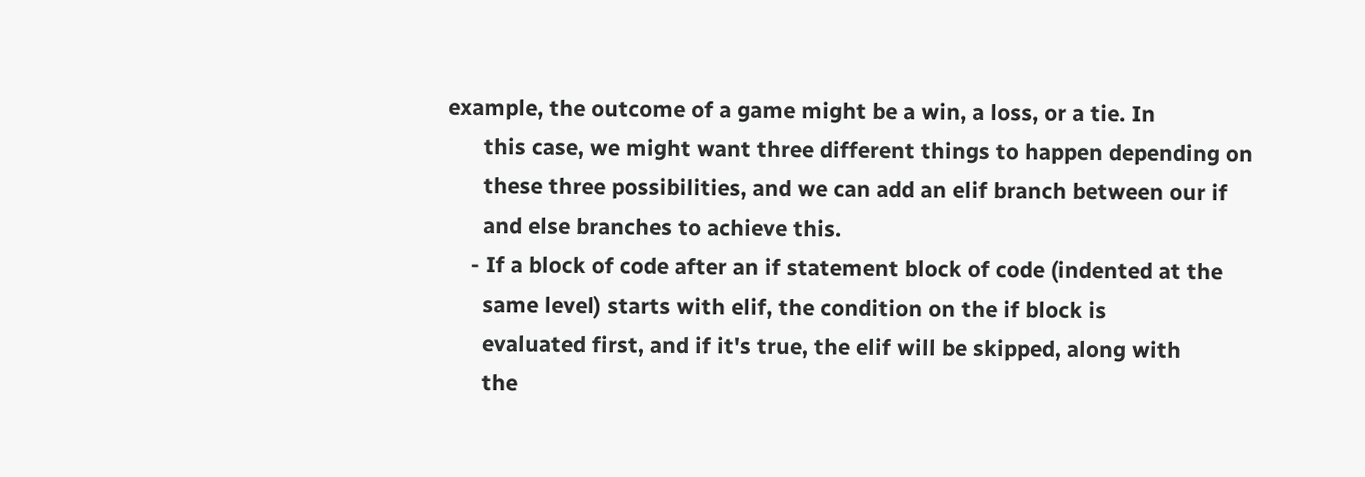example, the outcome of a game might be a win, a loss, or a tie. In
      this case, we might want three different things to happen depending on
      these three possibilities, and we can add an elif branch between our if
      and else branches to achieve this.
    - If a block of code after an if statement block of code (indented at the
      same level) starts with elif, the condition on the if block is
      evaluated first, and if it's true, the elif will be skipped, along with
      the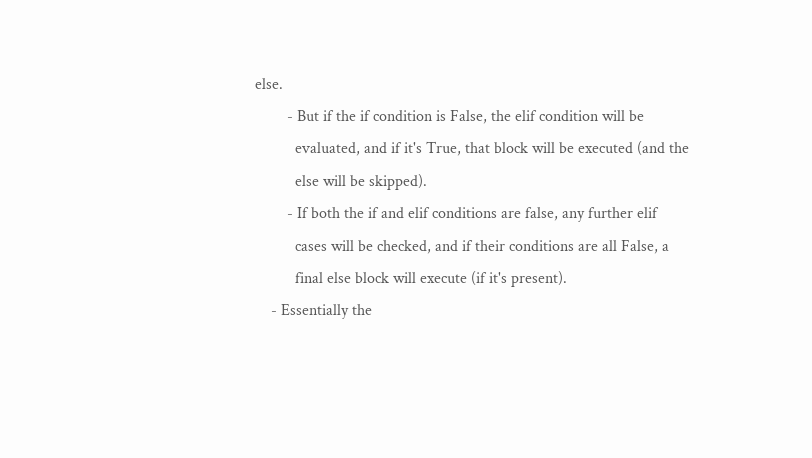else.
        - But if the if condition is False, the elif condition will be
          evaluated, and if it's True, that block will be executed (and the
          else will be skipped).
        - If both the if and elif conditions are false, any further elif
          cases will be checked, and if their conditions are all False, a
          final else block will execute (if it's present).
    - Essentially the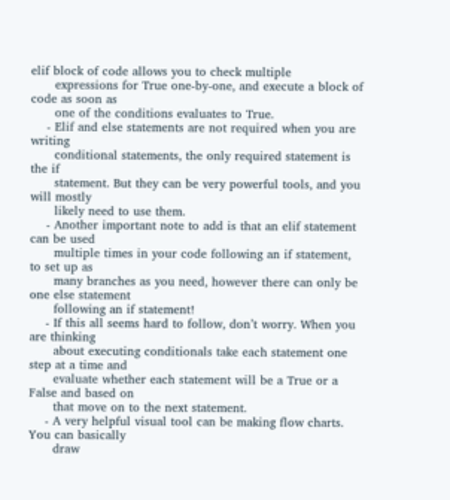elif block of code allows you to check multiple
      expressions for True one-by-one, and execute a block of code as soon as
      one of the conditions evaluates to True.
    - Elif and else statements are not required when you are writing
      conditional statements, the only required statement is the if
      statement. But they can be very powerful tools, and you will mostly
      likely need to use them.
    - Another important note to add is that an elif statement can be used
      multiple times in your code following an if statement, to set up as
      many branches as you need, however there can only be one else statement
      following an if statement!
    - If this all seems hard to follow, don’t worry. When you are thinking
      about executing conditionals take each statement one step at a time and
      evaluate whether each statement will be a True or a False and based on
      that move on to the next statement.
    - A very helpful visual tool can be making flow charts. You can basically
      draw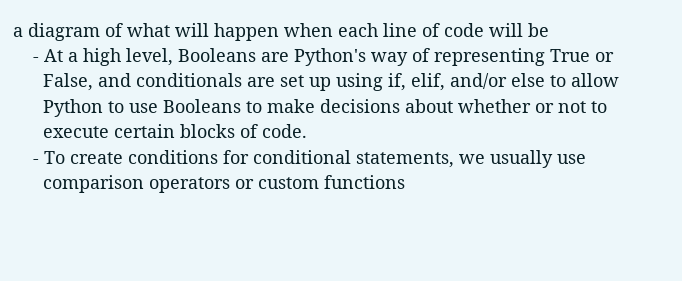a diagram of what will happen when each line of code will be
    - At a high level, Booleans are Python's way of representing True or
      False, and conditionals are set up using if, elif, and/or else to allow
      Python to use Booleans to make decisions about whether or not to
      execute certain blocks of code.
    - To create conditions for conditional statements, we usually use
      comparison operators or custom functions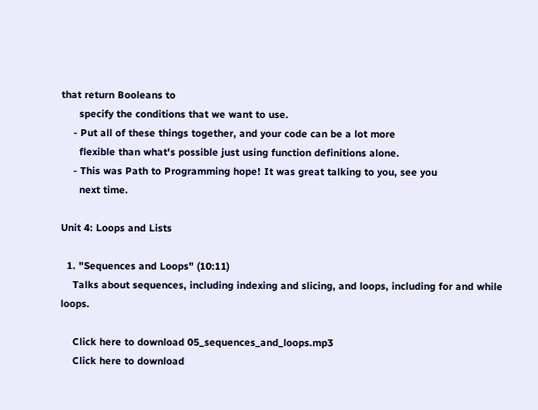that return Booleans to
      specify the conditions that we want to use.
    - Put all of these things together, and your code can be a lot more
      flexible than what's possible just using function definitions alone.
    - This was Path to Programming hope! It was great talking to you, see you
      next time.

Unit 4: Loops and Lists

  1. "Sequences and Loops" (10:11)
    Talks about sequences, including indexing and slicing, and loops, including for and while loops.

    Click here to download 05_sequences_and_loops.mp3
    Click here to download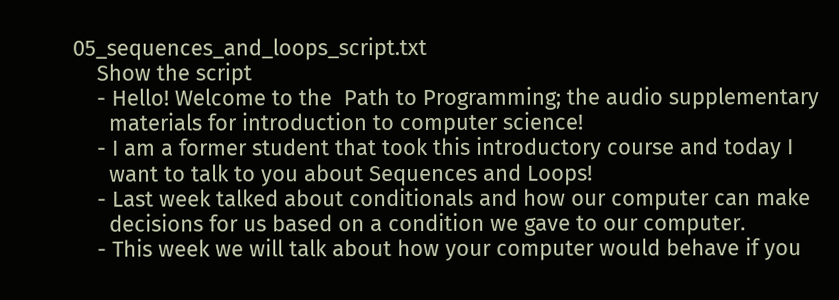05_sequences_and_loops_script.txt
    Show the script
    - Hello! Welcome to the  Path to Programming; the audio supplementary
      materials for introduction to computer science!
    - I am a former student that took this introductory course and today I
      want to talk to you about Sequences and Loops!
    - Last week talked about conditionals and how our computer can make
      decisions for us based on a condition we gave to our computer.
    - This week we will talk about how your computer would behave if you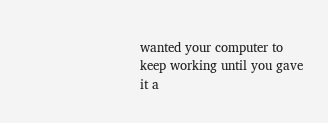wanted your computer to keep working until you gave it a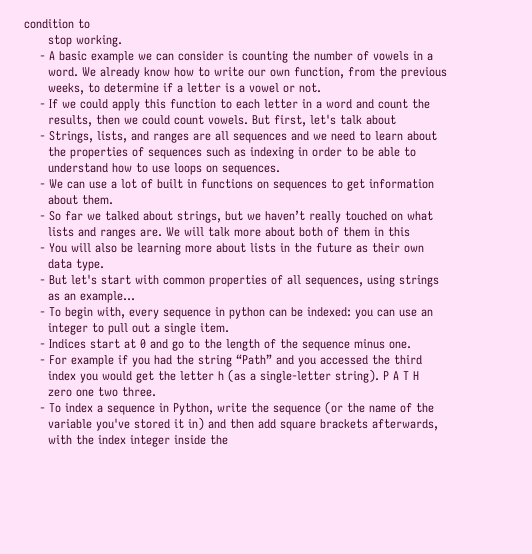condition to
      stop working.
    - A basic example we can consider is counting the number of vowels in a
      word. We already know how to write our own function, from the previous
      weeks, to determine if a letter is a vowel or not.
    - If we could apply this function to each letter in a word and count the
      results, then we could count vowels. But first, let's talk about
    - Strings, lists, and ranges are all sequences and we need to learn about
      the properties of sequences such as indexing in order to be able to
      understand how to use loops on sequences.
    - We can use a lot of built in functions on sequences to get information
      about them.
    - So far we talked about strings, but we haven’t really touched on what
      lists and ranges are. We will talk more about both of them in this
    - You will also be learning more about lists in the future as their own
      data type.
    - But let's start with common properties of all sequences, using strings
      as an example...
    - To begin with, every sequence in python can be indexed: you can use an
      integer to pull out a single item.
    - Indices start at 0 and go to the length of the sequence minus one.
    - For example if you had the string “Path” and you accessed the third
      index you would get the letter h (as a single-letter string). P A T H
      zero one two three.
    - To index a sequence in Python, write the sequence (or the name of the
      variable you've stored it in) and then add square brackets afterwards,
      with the index integer inside the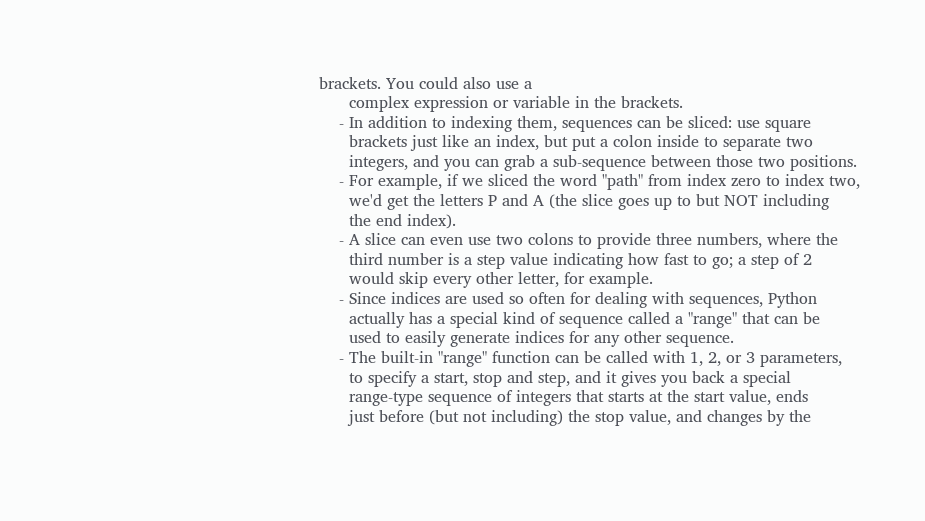brackets. You could also use a
      complex expression or variable in the brackets.
    - In addition to indexing them, sequences can be sliced: use square
      brackets just like an index, but put a colon inside to separate two
      integers, and you can grab a sub-sequence between those two positions.
    - For example, if we sliced the word "path" from index zero to index two,
      we'd get the letters P and A (the slice goes up to but NOT including
      the end index).
    - A slice can even use two colons to provide three numbers, where the
      third number is a step value indicating how fast to go; a step of 2
      would skip every other letter, for example.
    - Since indices are used so often for dealing with sequences, Python
      actually has a special kind of sequence called a "range" that can be
      used to easily generate indices for any other sequence.
    - The built-in "range" function can be called with 1, 2, or 3 parameters,
      to specify a start, stop and step, and it gives you back a special
      range-type sequence of integers that starts at the start value, ends
      just before (but not including) the stop value, and changes by the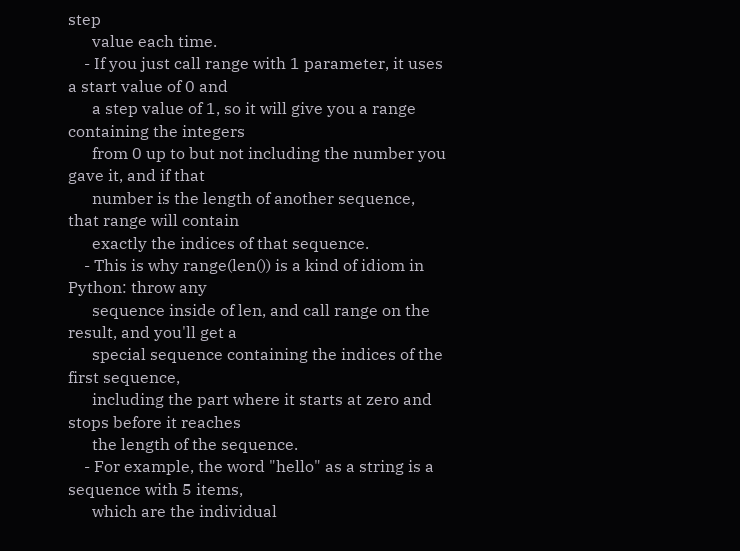step
      value each time.
    - If you just call range with 1 parameter, it uses a start value of 0 and
      a step value of 1, so it will give you a range containing the integers
      from 0 up to but not including the number you gave it, and if that
      number is the length of another sequence, that range will contain
      exactly the indices of that sequence.
    - This is why range(len()) is a kind of idiom in Python: throw any
      sequence inside of len, and call range on the result, and you'll get a
      special sequence containing the indices of the first sequence,
      including the part where it starts at zero and stops before it reaches
      the length of the sequence.
    - For example, the word "hello" as a string is a sequence with 5 items,
      which are the individual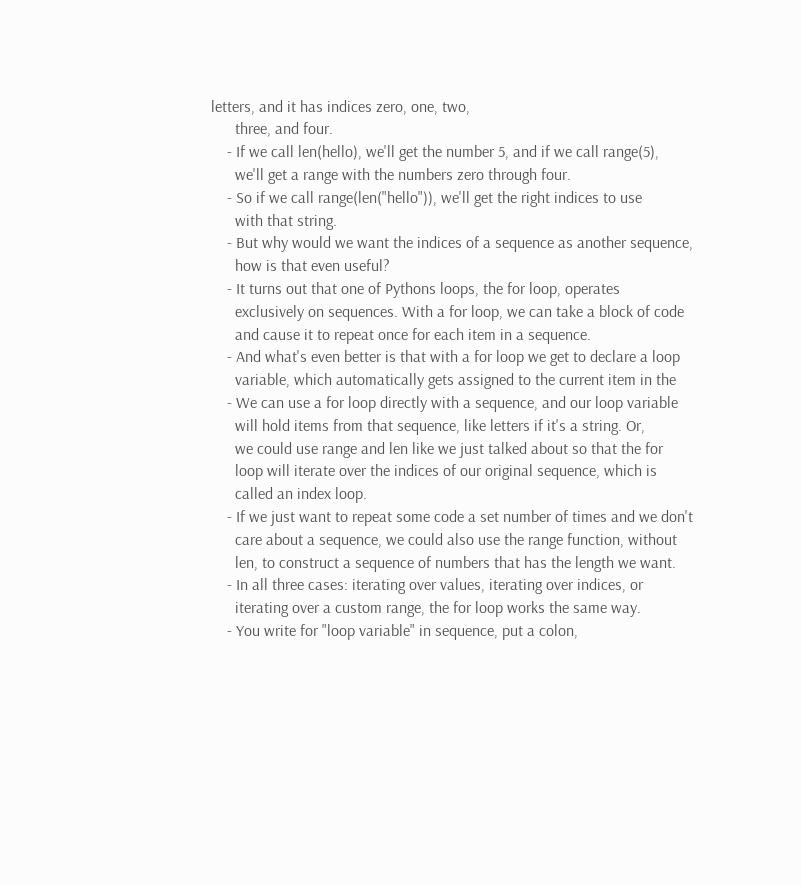letters, and it has indices zero, one, two,
      three, and four.
    - If we call len(hello), we'll get the number 5, and if we call range(5),
      we'll get a range with the numbers zero through four.
    - So if we call range(len("hello")), we'll get the right indices to use
      with that string.
    - But why would we want the indices of a sequence as another sequence,
      how is that even useful?
    - It turns out that one of Pythons loops, the for loop, operates
      exclusively on sequences. With a for loop, we can take a block of code
      and cause it to repeat once for each item in a sequence.
    - And what's even better is that with a for loop we get to declare a loop
      variable, which automatically gets assigned to the current item in the
    - We can use a for loop directly with a sequence, and our loop variable
      will hold items from that sequence, like letters if it's a string. Or,
      we could use range and len like we just talked about so that the for
      loop will iterate over the indices of our original sequence, which is
      called an index loop.
    - If we just want to repeat some code a set number of times and we don't
      care about a sequence, we could also use the range function, without
      len, to construct a sequence of numbers that has the length we want.
    - In all three cases: iterating over values, iterating over indices, or
      iterating over a custom range, the for loop works the same way.
    - You write for "loop variable" in sequence, put a colon,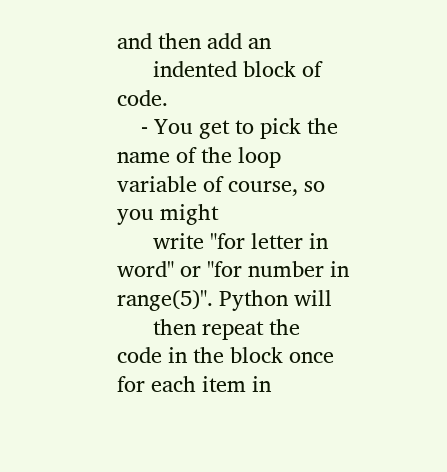and then add an
      indented block of code.
    - You get to pick the name of the loop variable of course, so you might
      write "for letter in word" or "for number in range(5)". Python will
      then repeat the code in the block once for each item in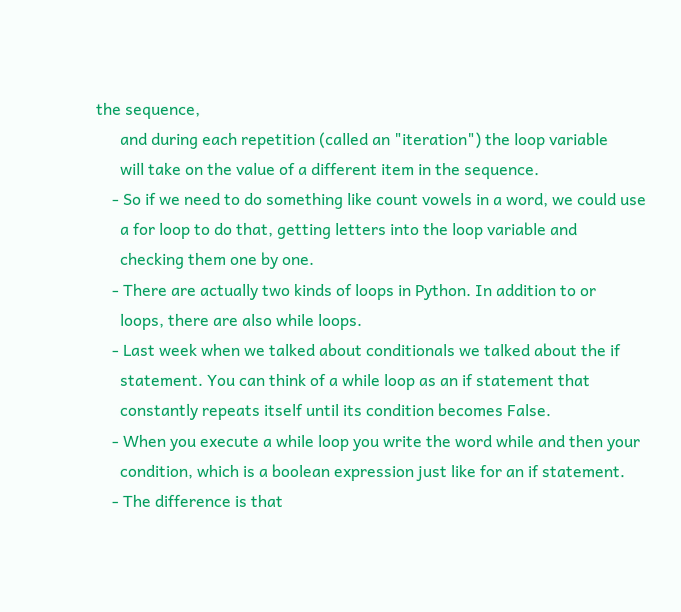the sequence,
      and during each repetition (called an "iteration") the loop variable
      will take on the value of a different item in the sequence.
    - So if we need to do something like count vowels in a word, we could use
      a for loop to do that, getting letters into the loop variable and
      checking them one by one.
    - There are actually two kinds of loops in Python. In addition to or
      loops, there are also while loops.
    - Last week when we talked about conditionals we talked about the if
      statement. You can think of a while loop as an if statement that
      constantly repeats itself until its condition becomes False.
    - When you execute a while loop you write the word while and then your
      condition, which is a boolean expression just like for an if statement.
    - The difference is that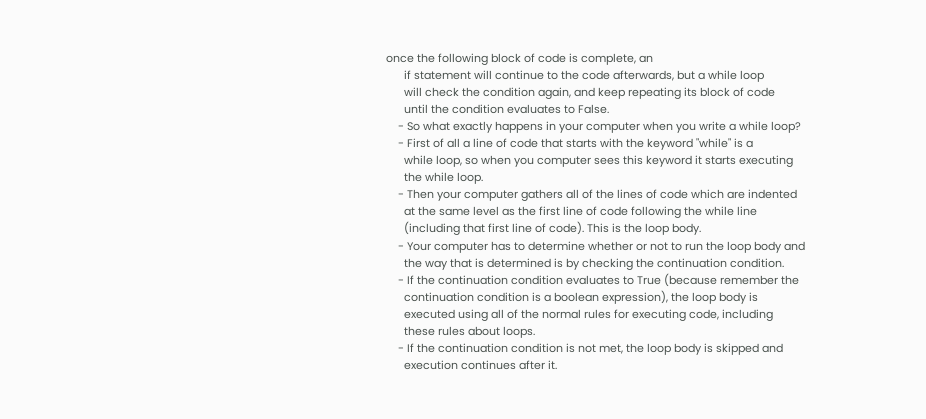once the following block of code is complete, an
      if statement will continue to the code afterwards, but a while loop
      will check the condition again, and keep repeating its block of code
      until the condition evaluates to False.
    - So what exactly happens in your computer when you write a while loop?
    - First of all a line of code that starts with the keyword "while" is a
      while loop, so when you computer sees this keyword it starts executing
      the while loop.
    - Then your computer gathers all of the lines of code which are indented
      at the same level as the first line of code following the while line
      (including that first line of code). This is the loop body.
    - Your computer has to determine whether or not to run the loop body and
      the way that is determined is by checking the continuation condition.
    - If the continuation condition evaluates to True (because remember the
      continuation condition is a boolean expression), the loop body is
      executed using all of the normal rules for executing code, including
      these rules about loops.
    - If the continuation condition is not met, the loop body is skipped and
      execution continues after it.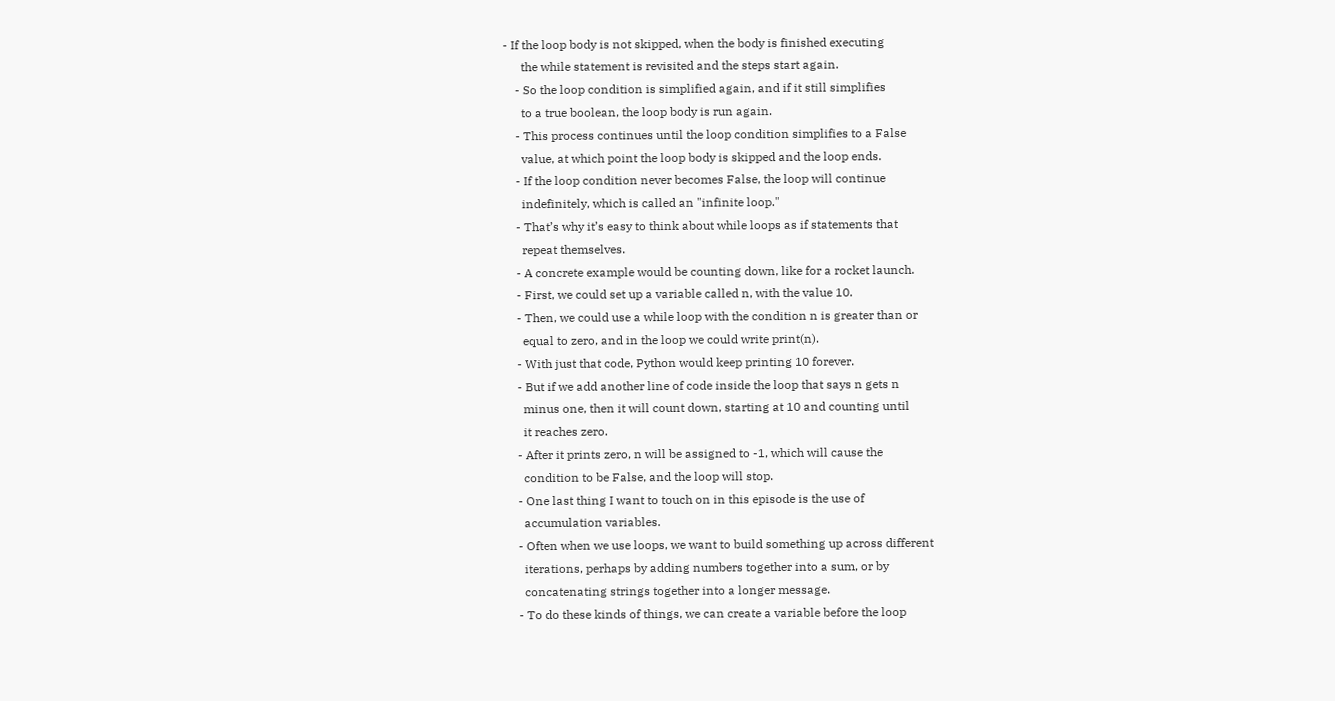- If the loop body is not skipped, when the body is finished executing
      the while statement is revisited and the steps start again.
    - So the loop condition is simplified again, and if it still simplifies
      to a true boolean, the loop body is run again.
    - This process continues until the loop condition simplifies to a False
      value, at which point the loop body is skipped and the loop ends.
    - If the loop condition never becomes False, the loop will continue
      indefinitely, which is called an "infinite loop."
    - That’s why it’s easy to think about while loops as if statements that
      repeat themselves.
    - A concrete example would be counting down, like for a rocket launch.
    - First, we could set up a variable called n, with the value 10.
    - Then, we could use a while loop with the condition n is greater than or
      equal to zero, and in the loop we could write print(n).
    - With just that code, Python would keep printing 10 forever.
    - But if we add another line of code inside the loop that says n gets n
      minus one, then it will count down, starting at 10 and counting until
      it reaches zero.
    - After it prints zero, n will be assigned to -1, which will cause the
      condition to be False, and the loop will stop.
    - One last thing I want to touch on in this episode is the use of
      accumulation variables.
    - Often when we use loops, we want to build something up across different
      iterations, perhaps by adding numbers together into a sum, or by
      concatenating strings together into a longer message.
    - To do these kinds of things, we can create a variable before the loop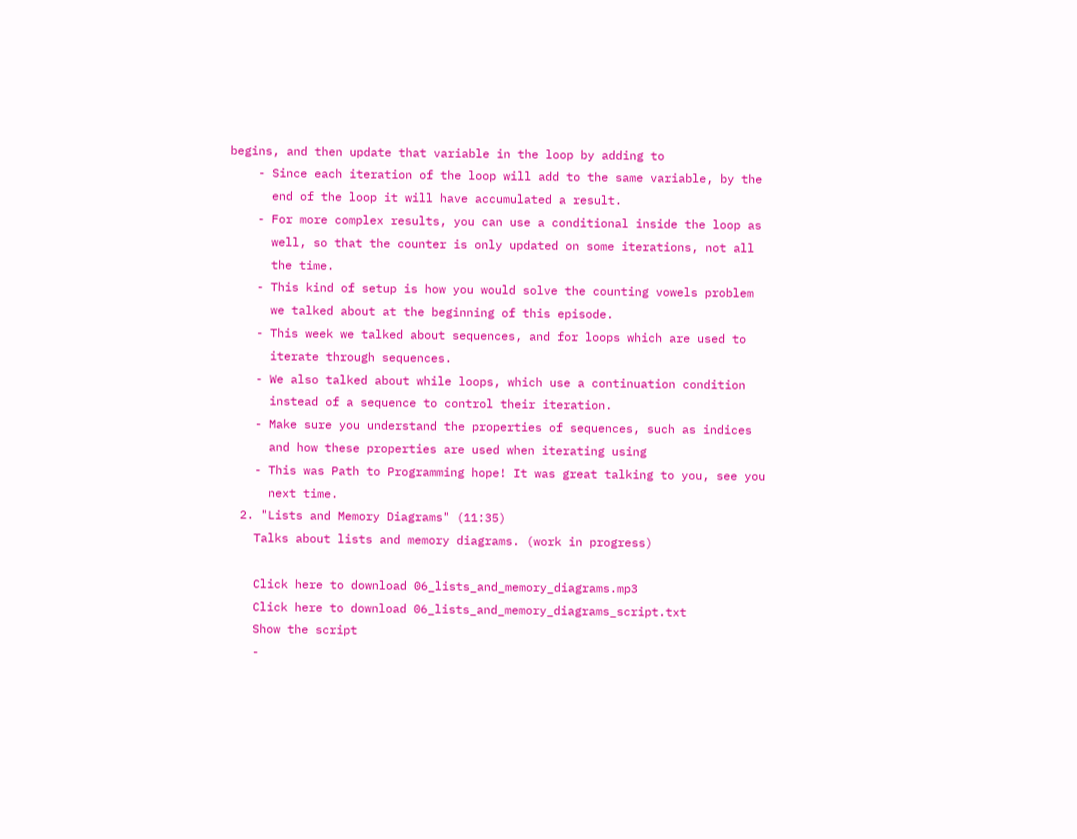begins, and then update that variable in the loop by adding to
    - Since each iteration of the loop will add to the same variable, by the
      end of the loop it will have accumulated a result.
    - For more complex results, you can use a conditional inside the loop as
      well, so that the counter is only updated on some iterations, not all
      the time.
    - This kind of setup is how you would solve the counting vowels problem
      we talked about at the beginning of this episode.
    - This week we talked about sequences, and for loops which are used to
      iterate through sequences.
    - We also talked about while loops, which use a continuation condition
      instead of a sequence to control their iteration.
    - Make sure you understand the properties of sequences, such as indices
      and how these properties are used when iterating using
    - This was Path to Programming hope! It was great talking to you, see you
      next time.
  2. "Lists and Memory Diagrams" (11:35)
    Talks about lists and memory diagrams. (work in progress)

    Click here to download 06_lists_and_memory_diagrams.mp3
    Click here to download 06_lists_and_memory_diagrams_script.txt
    Show the script
    -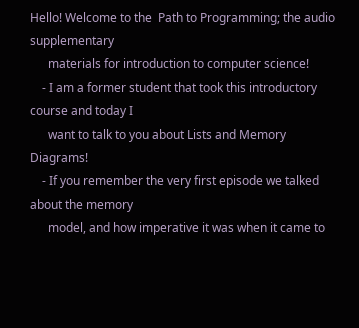Hello! Welcome to the  Path to Programming; the audio supplementary
      materials for introduction to computer science!
    - I am a former student that took this introductory course and today I
      want to talk to you about Lists and Memory Diagrams!
    - If you remember the very first episode we talked about the memory
      model, and how imperative it was when it came to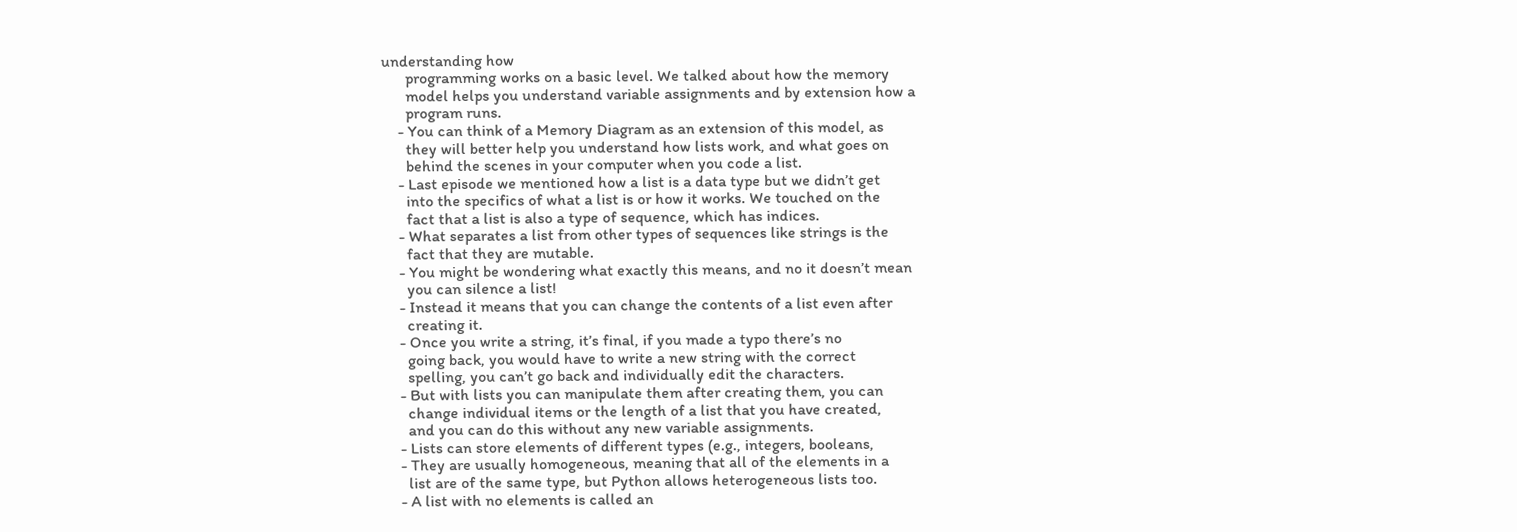understanding how
      programming works on a basic level. We talked about how the memory
      model helps you understand variable assignments and by extension how a
      program runs.
    - You can think of a Memory Diagram as an extension of this model, as
      they will better help you understand how lists work, and what goes on
      behind the scenes in your computer when you code a list.
    - Last episode we mentioned how a list is a data type but we didn’t get
      into the specifics of what a list is or how it works. We touched on the
      fact that a list is also a type of sequence, which has indices.
    - What separates a list from other types of sequences like strings is the
      fact that they are mutable.
    - You might be wondering what exactly this means, and no it doesn’t mean
      you can silence a list!
    - Instead it means that you can change the contents of a list even after
      creating it.
    - Once you write a string, it’s final, if you made a typo there’s no
      going back, you would have to write a new string with the correct
      spelling, you can’t go back and individually edit the characters.
    - But with lists you can manipulate them after creating them, you can
      change individual items or the length of a list that you have created,
      and you can do this without any new variable assignments.
    - Lists can store elements of different types (e.g., integers, booleans,
    - They are usually homogeneous, meaning that all of the elements in a
      list are of the same type, but Python allows heterogeneous lists too.
    - A list with no elements is called an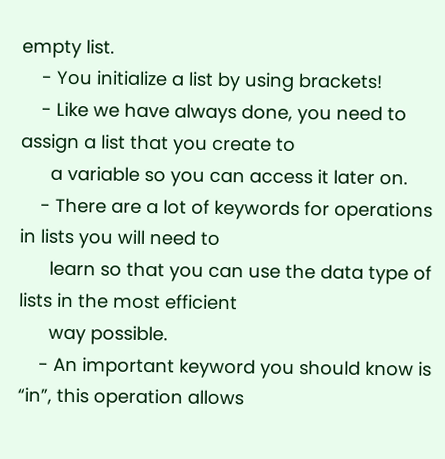empty list.
    - You initialize a list by using brackets!
    - Like we have always done, you need to assign a list that you create to
      a variable so you can access it later on.
    - There are a lot of keywords for operations in lists you will need to
      learn so that you can use the data type of lists in the most efficient
      way possible.
    - An important keyword you should know is “in”, this operation allows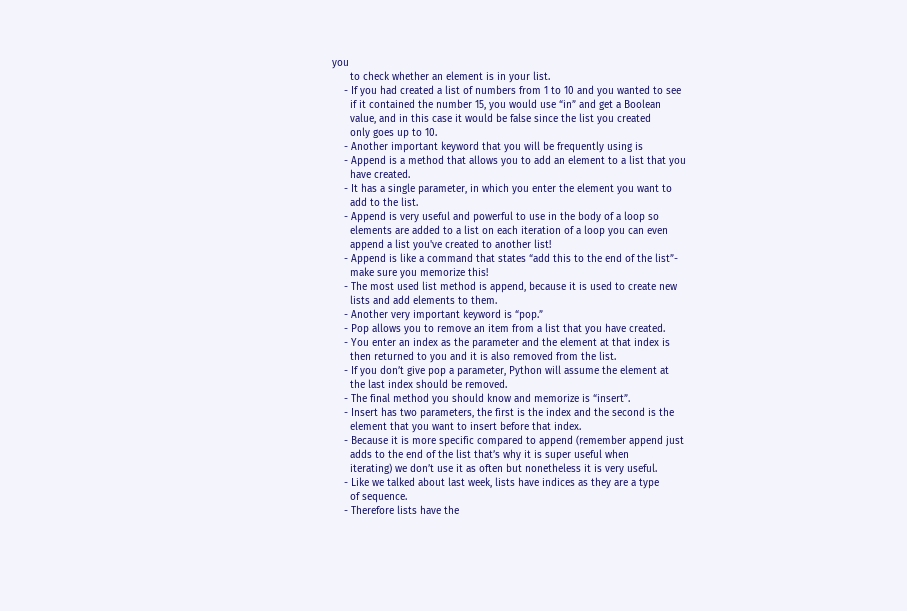you
      to check whether an element is in your list.
    - If you had created a list of numbers from 1 to 10 and you wanted to see
      if it contained the number 15, you would use “in” and get a Boolean
      value, and in this case it would be false since the list you created
      only goes up to 10.
    - Another important keyword that you will be frequently using is
    - Append is a method that allows you to add an element to a list that you
      have created.
    - It has a single parameter, in which you enter the element you want to
      add to the list.
    - Append is very useful and powerful to use in the body of a loop so
      elements are added to a list on each iteration of a loop you can even
      append a list you've created to another list!
    - Append is like a command that states “add this to the end of the list”-
      make sure you memorize this!
    - The most used list method is append, because it is used to create new
      lists and add elements to them.
    - Another very important keyword is “pop.”
    - Pop allows you to remove an item from a list that you have created.
    - You enter an index as the parameter and the element at that index is
      then returned to you and it is also removed from the list.
    - If you don’t give pop a parameter, Python will assume the element at
      the last index should be removed.
    - The final method you should know and memorize is “insert”.
    - Insert has two parameters, the first is the index and the second is the
      element that you want to insert before that index.
    - Because it is more specific compared to append (remember append just
      adds to the end of the list that’s why it is super useful when
      iterating) we don’t use it as often but nonetheless it is very useful.
    - Like we talked about last week, lists have indices as they are a type
      of sequence.
    - Therefore lists have the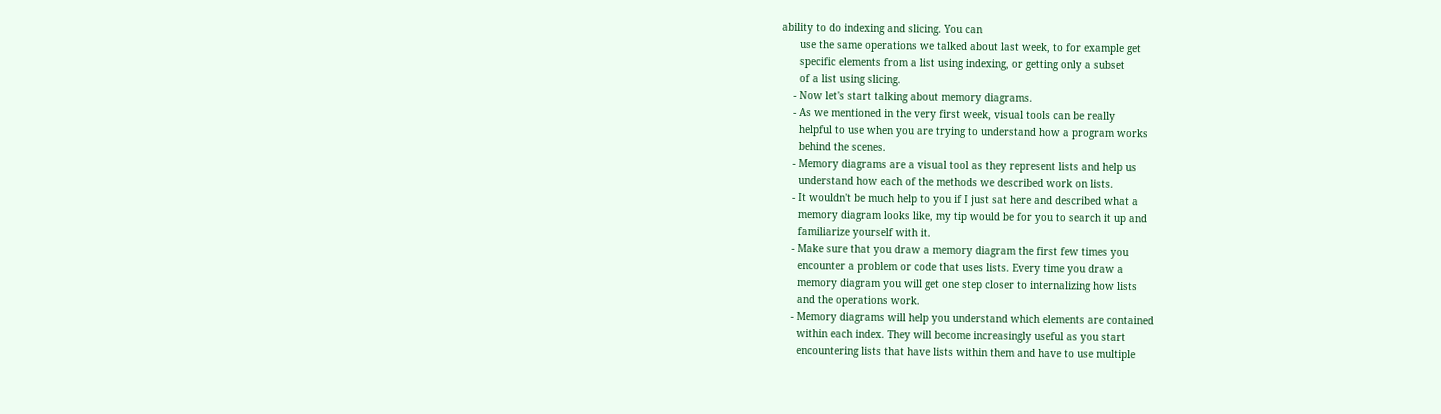ability to do indexing and slicing. You can
      use the same operations we talked about last week, to for example get
      specific elements from a list using indexing, or getting only a subset
      of a list using slicing.
    - Now let's start talking about memory diagrams.
    - As we mentioned in the very first week, visual tools can be really
      helpful to use when you are trying to understand how a program works
      behind the scenes.
    - Memory diagrams are a visual tool as they represent lists and help us
      understand how each of the methods we described work on lists.
    - It wouldn't be much help to you if I just sat here and described what a
      memory diagram looks like, my tip would be for you to search it up and
      familiarize yourself with it.
    - Make sure that you draw a memory diagram the first few times you
      encounter a problem or code that uses lists. Every time you draw a
      memory diagram you will get one step closer to internalizing how lists
      and the operations work.
    - Memory diagrams will help you understand which elements are contained
      within each index. They will become increasingly useful as you start
      encountering lists that have lists within them and have to use multiple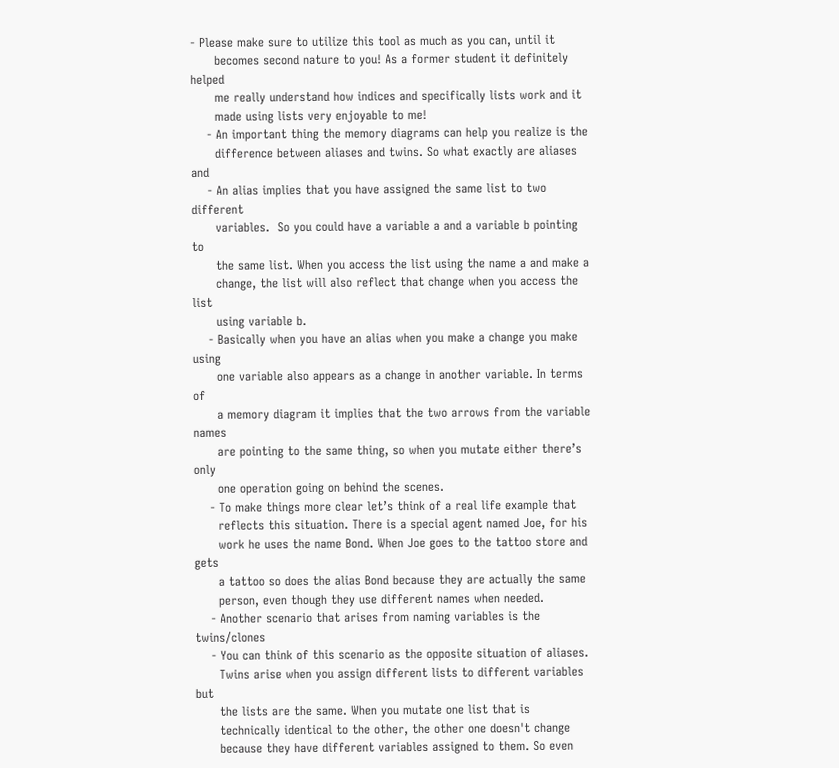- Please make sure to utilize this tool as much as you can, until it
      becomes second nature to you! As a former student it definitely helped
      me really understand how indices and specifically lists work and it
      made using lists very enjoyable to me!
    - An important thing the memory diagrams can help you realize is the
      difference between aliases and twins. So what exactly are aliases and
    - An alias implies that you have assigned the same list to two different
      variables.  So you could have a variable a and a variable b pointing to
      the same list. When you access the list using the name a and make a
      change, the list will also reflect that change when you access the list
      using variable b.
    - Basically when you have an alias when you make a change you make using
      one variable also appears as a change in another variable. In terms of
      a memory diagram it implies that the two arrows from the variable names
      are pointing to the same thing, so when you mutate either there’s only
      one operation going on behind the scenes.
    - To make things more clear let’s think of a real life example that
      reflects this situation. There is a special agent named Joe, for his
      work he uses the name Bond. When Joe goes to the tattoo store and gets
      a tattoo so does the alias Bond because they are actually the same
      person, even though they use different names when needed.
    - Another scenario that arises from naming variables is the twins/clones
    - You can think of this scenario as the opposite situation of aliases.
      Twins arise when you assign different lists to different variables but
      the lists are the same. When you mutate one list that is
      technically identical to the other, the other one doesn't change
      because they have different variables assigned to them. So even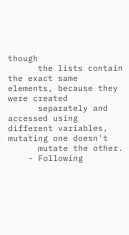though
      the lists contain the exact same elements, because they were created
      separately and accessed using different variables, mutating one doesn't
      mutate the other.
    - Following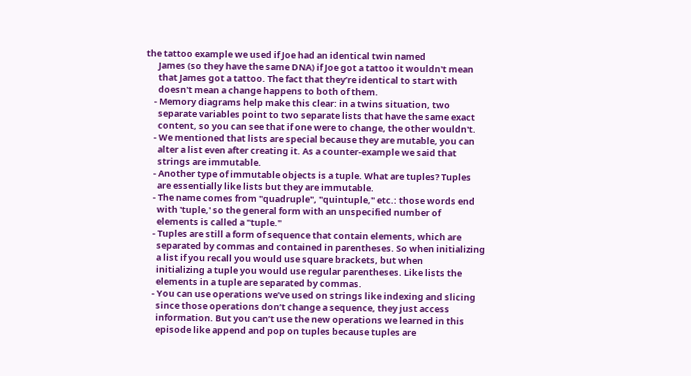the tattoo example we used if Joe had an identical twin named
      James (so they have the same DNA) if Joe got a tattoo it wouldn't mean
      that James got a tattoo. The fact that they’re identical to start with
      doesn't mean a change happens to both of them.
    - Memory diagrams help make this clear: in a twins situation, two
      separate variables point to two separate lists that have the same exact
      content, so you can see that if one were to change, the other wouldn't.
    - We mentioned that lists are special because they are mutable, you can
      alter a list even after creating it. As a counter-example we said that
      strings are immutable.
    - Another type of immutable objects is a tuple. What are tuples? Tuples
      are essentially like lists but they are immutable.
    - The name comes from "quadruple", "quintuple," etc.: those words end
      with 'tuple,' so the general form with an unspecified number of
      elements is called a "tuple."
    - Tuples are still a form of sequence that contain elements, which are
      separated by commas and contained in parentheses. So when initializing
      a list if you recall you would use square brackets, but when
      initializing a tuple you would use regular parentheses. Like lists the
      elements in a tuple are separated by commas.
    - You can use operations we’ve used on strings like indexing and slicing
      since those operations don’t change a sequence, they just access
      information. But you can’t use the new operations we learned in this
      episode like append and pop on tuples because tuples are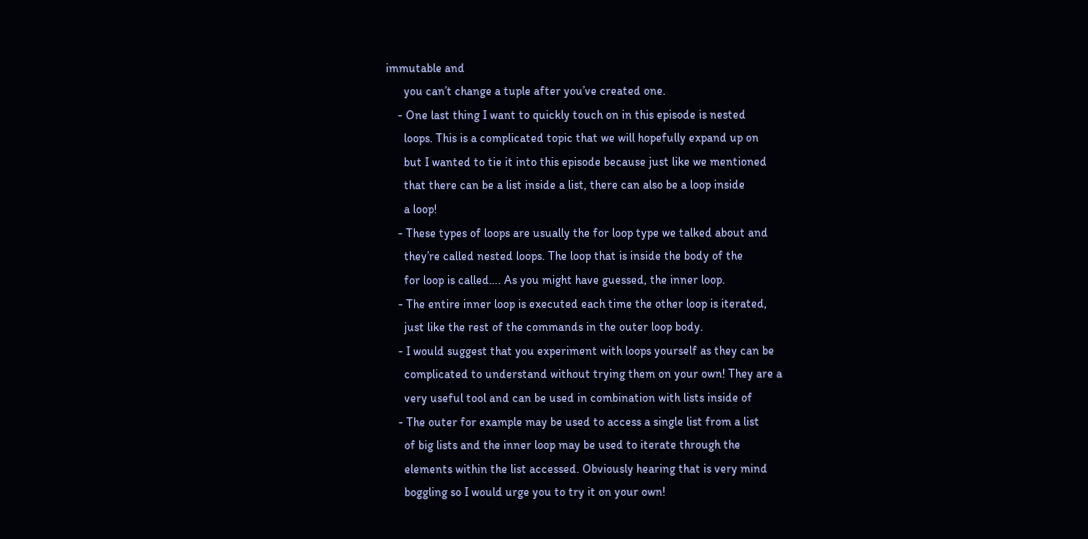immutable and
      you can’t change a tuple after you’ve created one.
    - One last thing I want to quickly touch on in this episode is nested
      loops. This is a complicated topic that we will hopefully expand up on
      but I wanted to tie it into this episode because just like we mentioned
      that there can be a list inside a list, there can also be a loop inside
      a loop!
    - These types of loops are usually the for loop type we talked about and
      they’re called nested loops. The loop that is inside the body of the
      for loop is called…. As you might have guessed, the inner loop.
    - The entire inner loop is executed each time the other loop is iterated,
      just like the rest of the commands in the outer loop body.
    - I would suggest that you experiment with loops yourself as they can be
      complicated to understand without trying them on your own! They are a
      very useful tool and can be used in combination with lists inside of
    - The outer for example may be used to access a single list from a list
      of big lists and the inner loop may be used to iterate through the
      elements within the list accessed. Obviously hearing that is very mind
      boggling so I would urge you to try it on your own!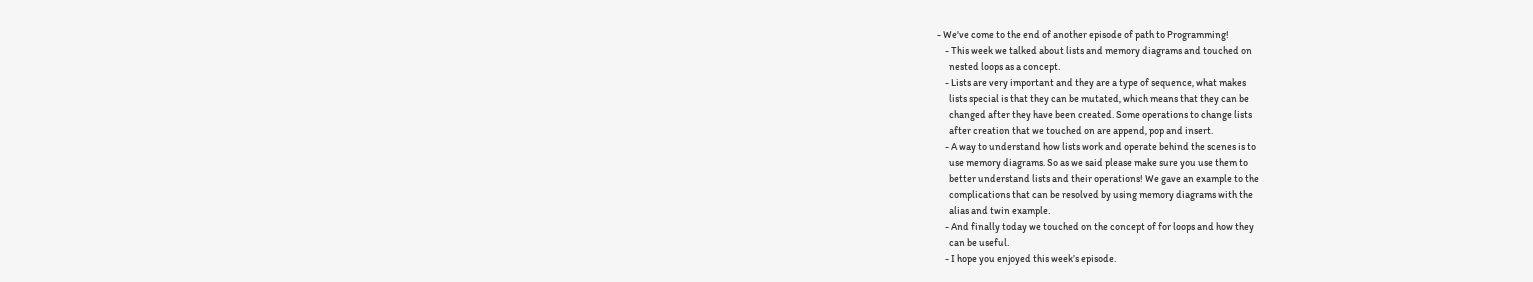- We've come to the end of another episode of path to Programming!
    - This week we talked about lists and memory diagrams and touched on
      nested loops as a concept.
    - Lists are very important and they are a type of sequence, what makes
      lists special is that they can be mutated, which means that they can be
      changed after they have been created. Some operations to change lists
      after creation that we touched on are append, pop and insert.
    - A way to understand how lists work and operate behind the scenes is to
      use memory diagrams. So as we said please make sure you use them to
      better understand lists and their operations! We gave an example to the
      complications that can be resolved by using memory diagrams with the
      alias and twin example.
    - And finally today we touched on the concept of for loops and how they
      can be useful.
    - I hope you enjoyed this week’s episode.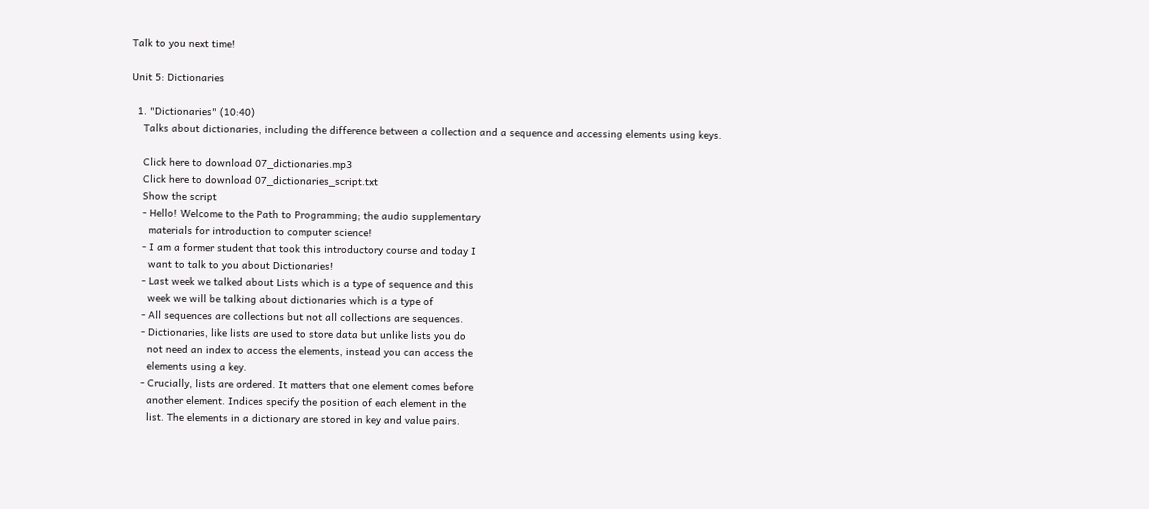Talk to you next time!

Unit 5: Dictionaries

  1. "Dictionaries" (10:40)
    Talks about dictionaries, including the difference between a collection and a sequence and accessing elements using keys.

    Click here to download 07_dictionaries.mp3
    Click here to download 07_dictionaries_script.txt
    Show the script
    - Hello! Welcome to the Path to Programming; the audio supplementary
      materials for introduction to computer science!
    - I am a former student that took this introductory course and today I
      want to talk to you about Dictionaries!
    - Last week we talked about Lists which is a type of sequence and this
      week we will be talking about dictionaries which is a type of
    - All sequences are collections but not all collections are sequences.
    - Dictionaries, like lists are used to store data but unlike lists you do
      not need an index to access the elements, instead you can access the
      elements using a key.
    - Crucially, lists are ordered. It matters that one element comes before
      another element. Indices specify the position of each element in the
      list. The elements in a dictionary are stored in key and value pairs.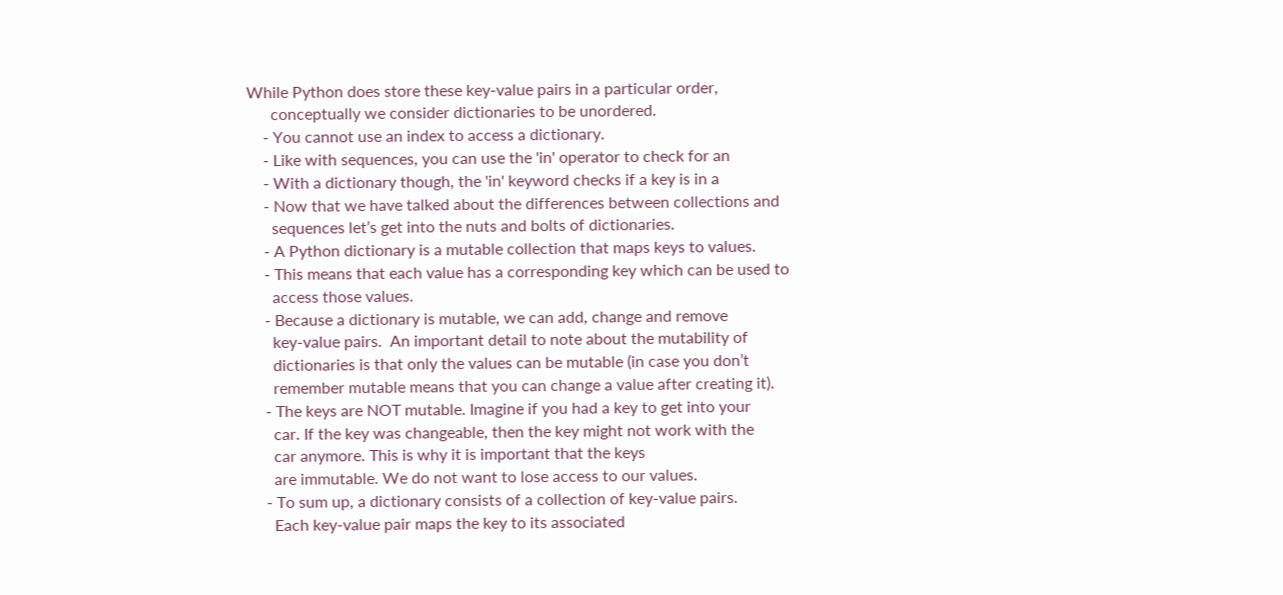While Python does store these key-value pairs in a particular order,
      conceptually we consider dictionaries to be unordered.
    - You cannot use an index to access a dictionary.
    - Like with sequences, you can use the 'in' operator to check for an
    - With a dictionary though, the 'in' keyword checks if a key is in a
    - Now that we have talked about the differences between collections and
      sequences let’s get into the nuts and bolts of dictionaries.
    - A Python dictionary is a mutable collection that maps keys to values.
    - This means that each value has a corresponding key which can be used to
      access those values.
    - Because a dictionary is mutable, we can add, change and remove
      key-value pairs.  An important detail to note about the mutability of
      dictionaries is that only the values can be mutable (in case you don’t
      remember mutable means that you can change a value after creating it).
    - The keys are NOT mutable. Imagine if you had a key to get into your
      car. If the key was changeable, then the key might not work with the
      car anymore. This is why it is important that the keys
      are immutable. We do not want to lose access to our values.
    - To sum up, a dictionary consists of a collection of key-value pairs.
      Each key-value pair maps the key to its associated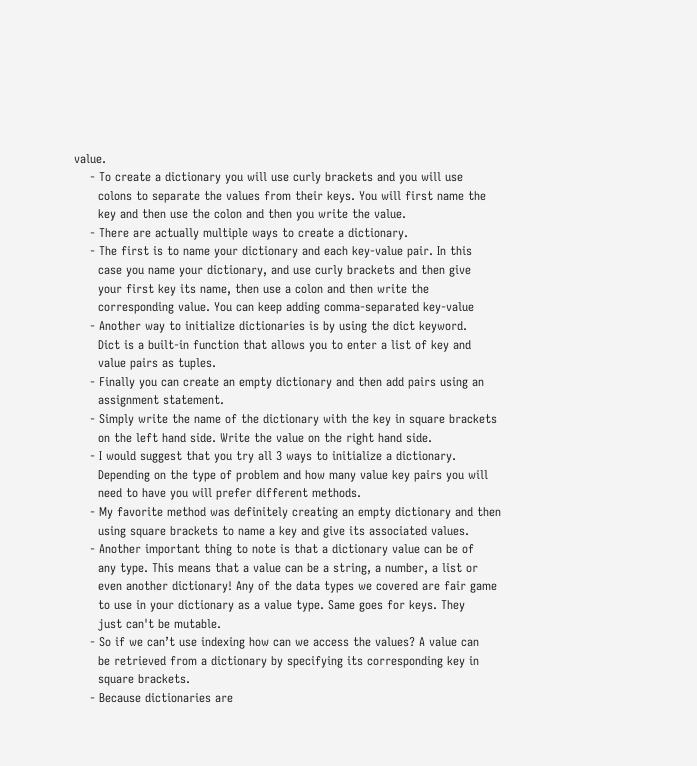value.
    - To create a dictionary you will use curly brackets and you will use
      colons to separate the values from their keys. You will first name the
      key and then use the colon and then you write the value.
    - There are actually multiple ways to create a dictionary.
    - The first is to name your dictionary and each key-value pair. In this
      case you name your dictionary, and use curly brackets and then give
      your first key its name, then use a colon and then write the
      corresponding value. You can keep adding comma-separated key-value
    - Another way to initialize dictionaries is by using the dict keyword.
      Dict is a built-in function that allows you to enter a list of key and
      value pairs as tuples.
    - Finally you can create an empty dictionary and then add pairs using an
      assignment statement.
    - Simply write the name of the dictionary with the key in square brackets
      on the left hand side. Write the value on the right hand side.
    - I would suggest that you try all 3 ways to initialize a dictionary.
      Depending on the type of problem and how many value key pairs you will
      need to have you will prefer different methods.
    - My favorite method was definitely creating an empty dictionary and then
      using square brackets to name a key and give its associated values.
    - Another important thing to note is that a dictionary value can be of
      any type. This means that a value can be a string, a number, a list or
      even another dictionary! Any of the data types we covered are fair game
      to use in your dictionary as a value type. Same goes for keys. They
      just can't be mutable.
    - So if we can’t use indexing how can we access the values? A value can
      be retrieved from a dictionary by specifying its corresponding key in
      square brackets.
    - Because dictionaries are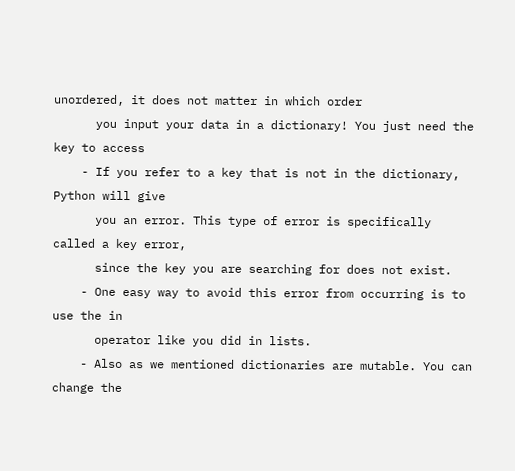unordered, it does not matter in which order
      you input your data in a dictionary! You just need the key to access
    - If you refer to a key that is not in the dictionary, Python will give
      you an error. This type of error is specifically called a key error,
      since the key you are searching for does not exist.
    - One easy way to avoid this error from occurring is to use the in
      operator like you did in lists.
    - Also as we mentioned dictionaries are mutable. You can change the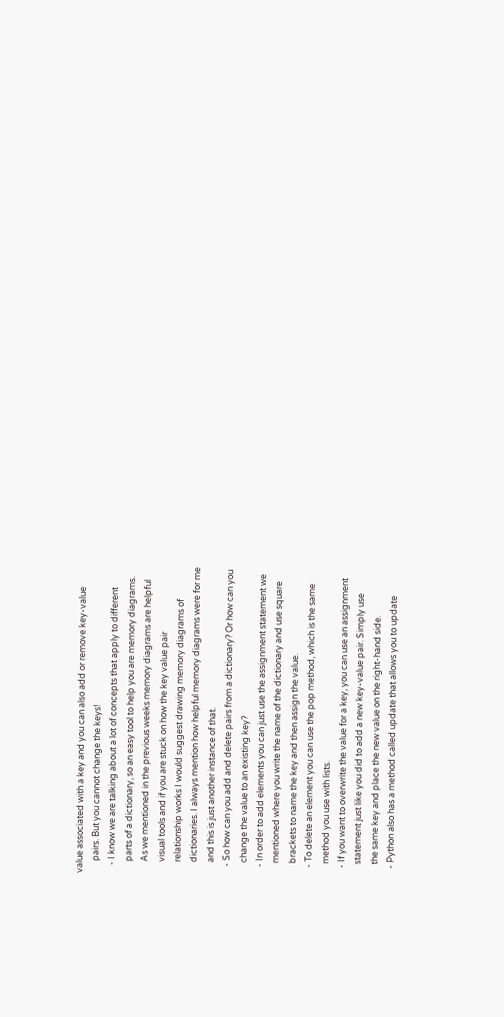value associated with a key and you can also add or remove key-value
      pairs. But you cannot change the keys!
    - I know we are talking about a lot of concepts that apply to different
      parts of a dictionary, so an easy tool to help you are memory diagrams.
      As we mentioned in the previous weeks memory diagrams are helpful
      visual tools and if you are stuck on how the key value pair
      relationship works I would suggest drawing memory diagrams of
      dictionaries. I always mention how helpful memory diagrams were for me
      and this is just another instance of that.
    - So how can you add and delete pairs from a dictionary? Or how can you
      change the value to an existing key?
    - In order to add elements you can just use the assignment statement we
      mentioned where you write the name of the dictionary and use square
      brackets to name the key and then assign the value.
    - To delete an element you can use the pop method, which is the same
      method you use with lists.
    - If you want to overwrite the value for a key, you can use an assignment
      statement just like you did to add a new key-value pair. Simply use
      the same key and place the new value on the right-hand side.
    - Python also has a method called update that allows you to update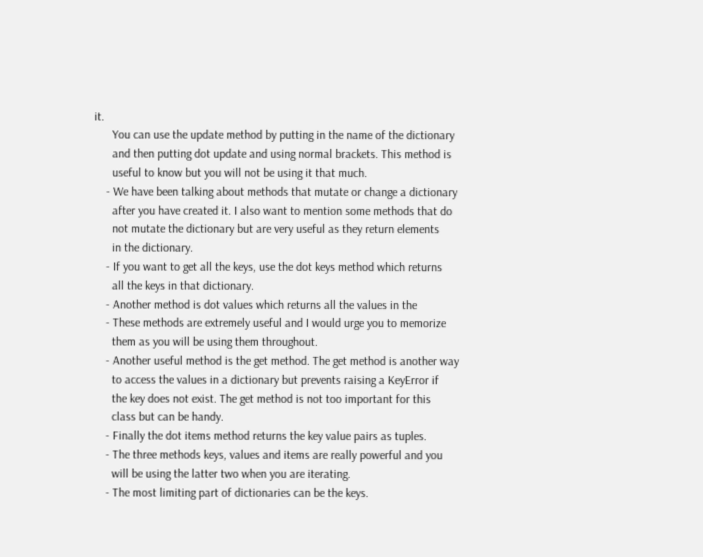it.
      You can use the update method by putting in the name of the dictionary
      and then putting dot update and using normal brackets. This method is
      useful to know but you will not be using it that much.
    - We have been talking about methods that mutate or change a dictionary
      after you have created it. I also want to mention some methods that do
      not mutate the dictionary but are very useful as they return elements
      in the dictionary.
    - If you want to get all the keys, use the dot keys method which returns
      all the keys in that dictionary.
    - Another method is dot values which returns all the values in the
    - These methods are extremely useful and I would urge you to memorize
      them as you will be using them throughout.
    - Another useful method is the get method. The get method is another way
      to access the values in a dictionary but prevents raising a KeyError if
      the key does not exist. The get method is not too important for this
      class but can be handy.
    - Finally the dot items method returns the key value pairs as tuples.
    - The three methods keys, values and items are really powerful and you
      will be using the latter two when you are iterating.
    - The most limiting part of dictionaries can be the keys.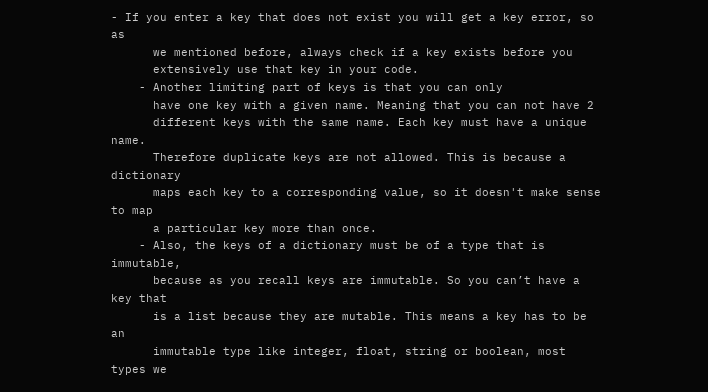- If you enter a key that does not exist you will get a key error, so as
      we mentioned before, always check if a key exists before you
      extensively use that key in your code.
    - Another limiting part of keys is that you can only
      have one key with a given name. Meaning that you can not have 2
      different keys with the same name. Each key must have a unique name.
      Therefore duplicate keys are not allowed. This is because a dictionary
      maps each key to a corresponding value, so it doesn't make sense to map
      a particular key more than once.
    - Also, the keys of a dictionary must be of a type that is immutable,
      because as you recall keys are immutable. So you can’t have a key that
      is a list because they are mutable. This means a key has to be an
      immutable type like integer, float, string or boolean, most types we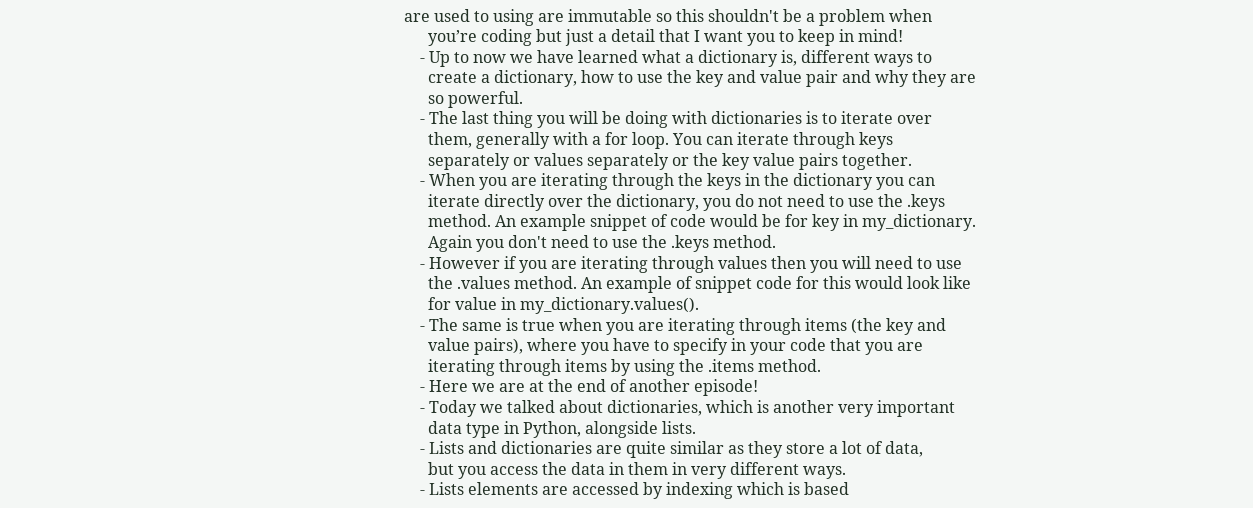are used to using are immutable so this shouldn't be a problem when
      you’re coding but just a detail that I want you to keep in mind!
    - Up to now we have learned what a dictionary is, different ways to
      create a dictionary, how to use the key and value pair and why they are
      so powerful.
    - The last thing you will be doing with dictionaries is to iterate over
      them, generally with a for loop. You can iterate through keys
      separately or values separately or the key value pairs together.
    - When you are iterating through the keys in the dictionary you can
      iterate directly over the dictionary, you do not need to use the .keys
      method. An example snippet of code would be for key in my_dictionary.
      Again you don't need to use the .keys method.
    - However if you are iterating through values then you will need to use
      the .values method. An example of snippet code for this would look like
      for value in my_dictionary.values().
    - The same is true when you are iterating through items (the key and
      value pairs), where you have to specify in your code that you are
      iterating through items by using the .items method.
    - Here we are at the end of another episode!
    - Today we talked about dictionaries, which is another very important
      data type in Python, alongside lists.
    - Lists and dictionaries are quite similar as they store a lot of data,
      but you access the data in them in very different ways.
    - Lists elements are accessed by indexing which is based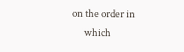on the order in
      which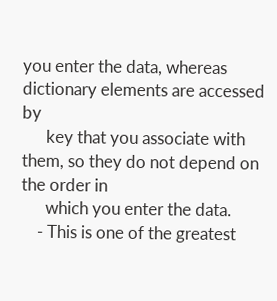you enter the data, whereas dictionary elements are accessed by
      key that you associate with them, so they do not depend on the order in
      which you enter the data.
    - This is one of the greatest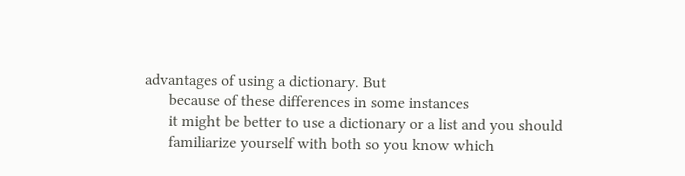advantages of using a dictionary. But
      because of these differences in some instances
      it might be better to use a dictionary or a list and you should
      familiarize yourself with both so you know which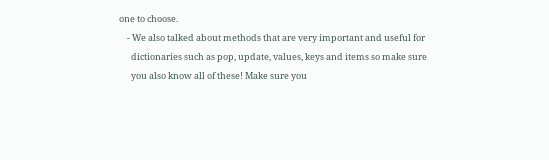one to choose.
    - We also talked about methods that are very important and useful for
      dictionaries such as pop, update, values, keys and items so make sure
      you also know all of these! Make sure you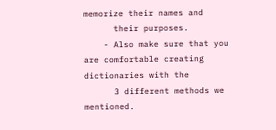memorize their names and
      their purposes.
    - Also make sure that you are comfortable creating dictionaries with the
      3 different methods we mentioned.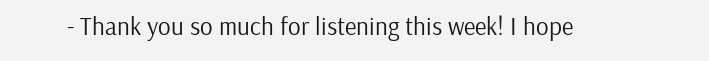- Thank you so much for listening this week! I hope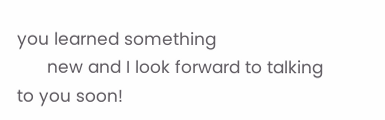you learned something
      new and I look forward to talking to you soon!